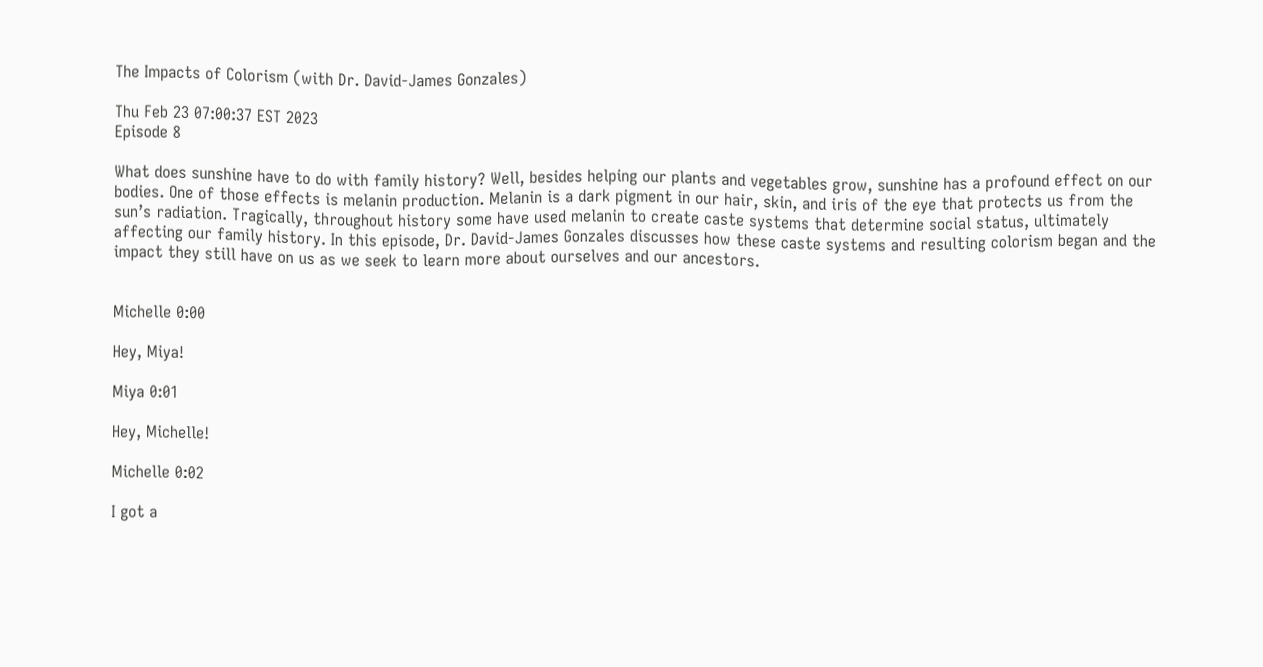The Impacts of Colorism (with Dr. David-James Gonzales)

Thu Feb 23 07:00:37 EST 2023
Episode 8

What does sunshine have to do with family history? Well, besides helping our plants and vegetables grow, sunshine has a profound effect on our bodies. One of those effects is melanin production. Melanin is a dark pigment in our hair, skin, and iris of the eye that protects us from the sun’s radiation. Tragically, throughout history some have used melanin to create caste systems that determine social status, ultimately affecting our family history. In this episode, Dr. David-James Gonzales discusses how these caste systems and resulting colorism began and the impact they still have on us as we seek to learn more about ourselves and our ancestors.


Michelle 0:00

Hey, Miya!

Miya 0:01

Hey, Michelle!

Michelle 0:02

I got a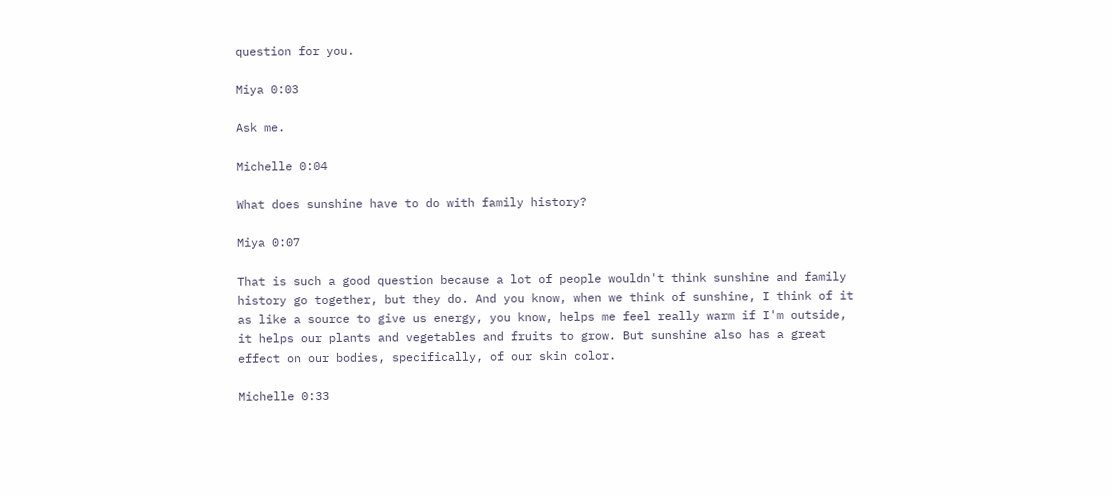question for you.

Miya 0:03

Ask me.

Michelle 0:04

What does sunshine have to do with family history?

Miya 0:07

That is such a good question because a lot of people wouldn't think sunshine and family history go together, but they do. And you know, when we think of sunshine, I think of it as like a source to give us energy, you know, helps me feel really warm if I'm outside, it helps our plants and vegetables and fruits to grow. But sunshine also has a great effect on our bodies, specifically, of our skin color.

Michelle 0:33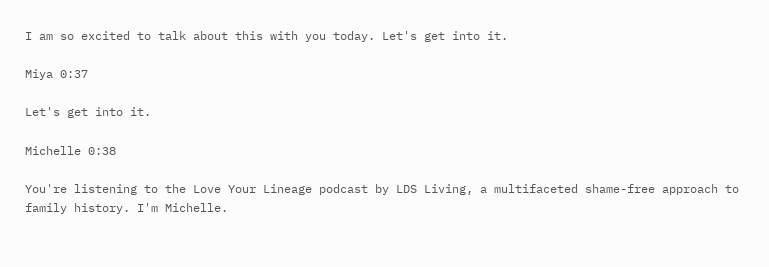I am so excited to talk about this with you today. Let's get into it.

Miya 0:37

Let's get into it.

Michelle 0:38

You're listening to the Love Your Lineage podcast by LDS Living, a multifaceted shame-free approach to family history. I'm Michelle.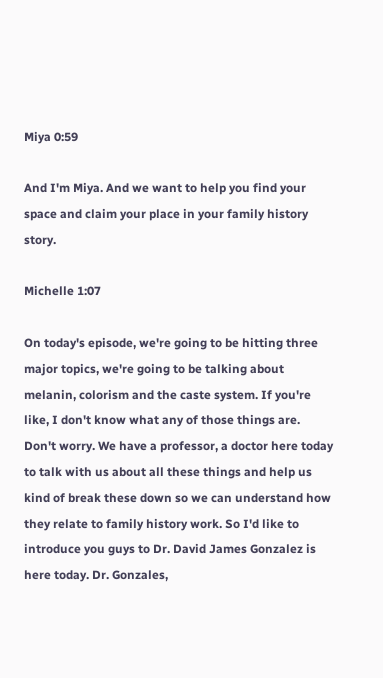Miya 0:59

And I'm Miya. And we want to help you find your space and claim your place in your family history story.

Michelle 1:07

On today's episode, we're going to be hitting three major topics, we're going to be talking about melanin, colorism and the caste system. If you're like, I don't know what any of those things are. Don't worry. We have a professor, a doctor here today to talk with us about all these things and help us kind of break these down so we can understand how they relate to family history work. So I'd like to introduce you guys to Dr. David James Gonzalez is here today. Dr. Gonzales,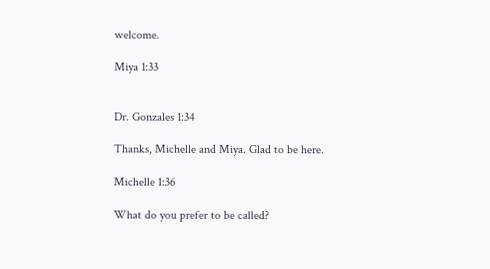welcome.

Miya 1:33


Dr. Gonzales 1:34

Thanks, Michelle and Miya. Glad to be here.

Michelle 1:36

What do you prefer to be called?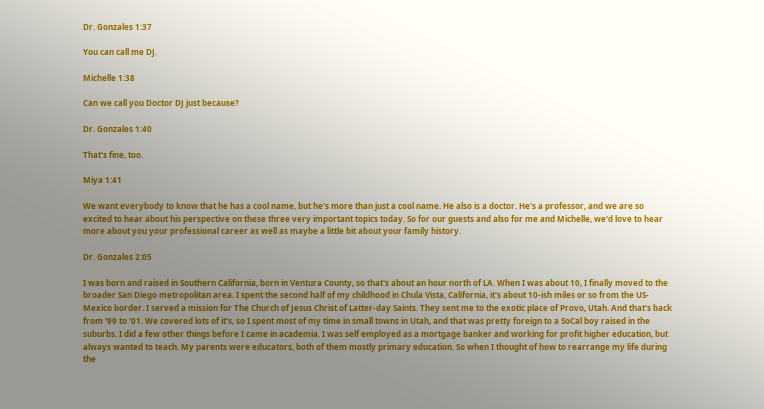Dr. Gonzales 1:37

You can call me DJ.

Michelle 1:38

Can we call you Doctor DJ just because?

Dr. Gonzales 1:40

That's fine, too.

Miya 1:41

We want everybody to know that he has a cool name, but he's more than just a cool name. He also is a doctor. He's a professor, and we are so excited to hear about his perspective on these three very important topics today. So for our guests and also for me and Michelle, we'd love to hear more about you your professional career as well as maybe a little bit about your family history.

Dr. Gonzales 2:05

I was born and raised in Southern California, born in Ventura County, so that's about an hour north of LA. When I was about 10, I finally moved to the broader San Diego metropolitan area. I spent the second half of my childhood in Chula Vista, California, it's about 10-ish miles or so from the US-Mexico border. I served a mission for The Church of Jesus Christ of Latter-day Saints. They sent me to the exotic place of Provo, Utah. And that's back from '99 to '01. We covered lots of it's, so I spent most of my time in small towns in Utah, and that was pretty foreign to a SoCal boy raised in the suburbs. I did a few other things before I came in academia. I was self employed as a mortgage banker and working for profit higher education, but always wanted to teach. My parents were educators, both of them mostly primary education. So when I thought of how to rearrange my life during the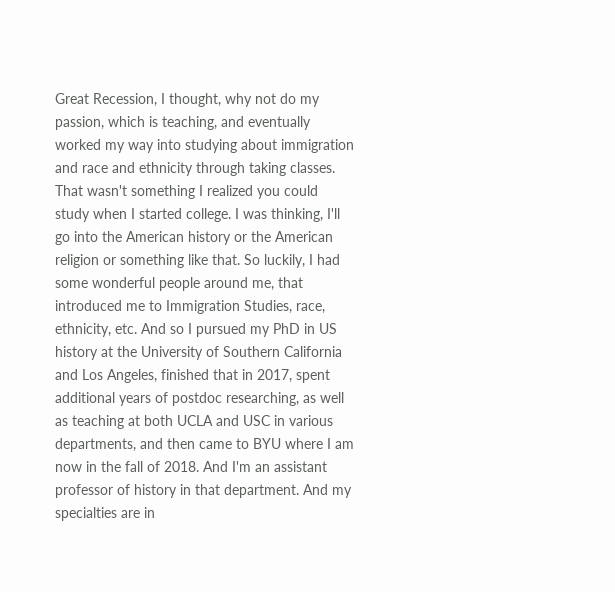Great Recession, I thought, why not do my passion, which is teaching, and eventually worked my way into studying about immigration and race and ethnicity through taking classes. That wasn't something I realized you could study when I started college. I was thinking, I'll go into the American history or the American religion or something like that. So luckily, I had some wonderful people around me, that introduced me to Immigration Studies, race, ethnicity, etc. And so I pursued my PhD in US history at the University of Southern California and Los Angeles, finished that in 2017, spent additional years of postdoc researching, as well as teaching at both UCLA and USC in various departments, and then came to BYU where I am now in the fall of 2018. And I'm an assistant professor of history in that department. And my specialties are in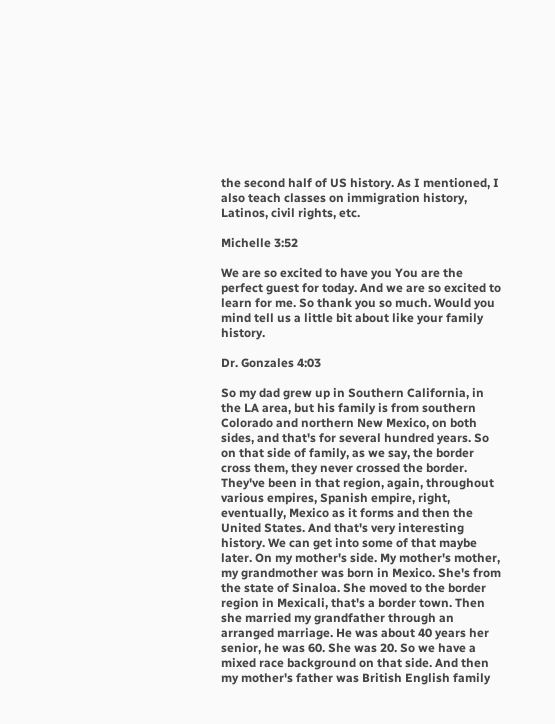the second half of US history. As I mentioned, I also teach classes on immigration history, Latinos, civil rights, etc.

Michelle 3:52

We are so excited to have you You are the perfect guest for today. And we are so excited to learn for me. So thank you so much. Would you mind tell us a little bit about like your family history.

Dr. Gonzales 4:03

So my dad grew up in Southern California, in the LA area, but his family is from southern Colorado and northern New Mexico, on both sides, and that's for several hundred years. So on that side of family, as we say, the border cross them, they never crossed the border. They've been in that region, again, throughout various empires, Spanish empire, right, eventually, Mexico as it forms and then the United States. And that's very interesting history. We can get into some of that maybe later. On my mother's side. My mother's mother, my grandmother was born in Mexico. She's from the state of Sinaloa. She moved to the border region in Mexicali, that's a border town. Then she married my grandfather through an arranged marriage. He was about 40 years her senior, he was 60. She was 20. So we have a mixed race background on that side. And then my mother's father was British English family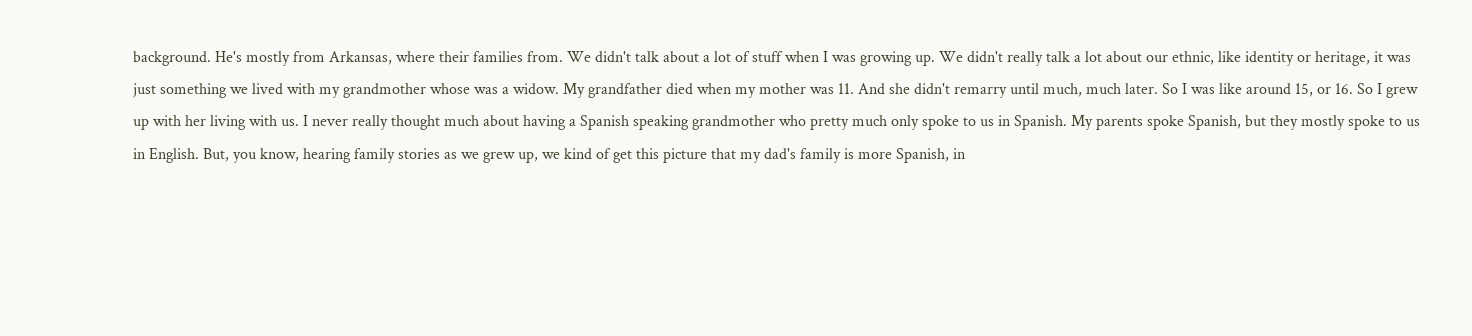background. He's mostly from Arkansas, where their families from. We didn't talk about a lot of stuff when I was growing up. We didn't really talk a lot about our ethnic, like identity or heritage, it was just something we lived with my grandmother whose was a widow. My grandfather died when my mother was 11. And she didn't remarry until much, much later. So I was like around 15, or 16. So I grew up with her living with us. I never really thought much about having a Spanish speaking grandmother who pretty much only spoke to us in Spanish. My parents spoke Spanish, but they mostly spoke to us in English. But, you know, hearing family stories as we grew up, we kind of get this picture that my dad's family is more Spanish, in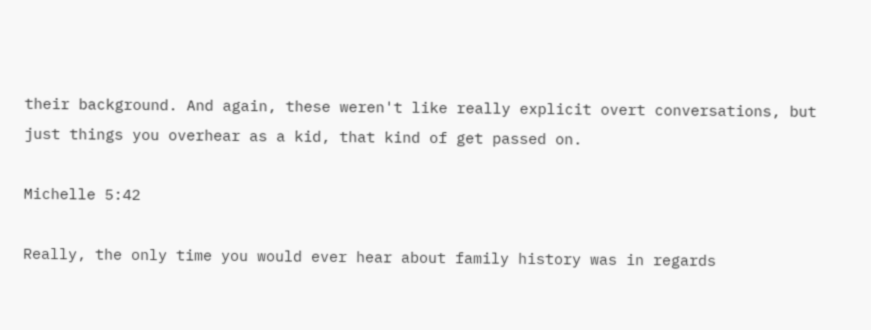their background. And again, these weren't like really explicit overt conversations, but just things you overhear as a kid, that kind of get passed on.

Michelle 5:42

Really, the only time you would ever hear about family history was in regards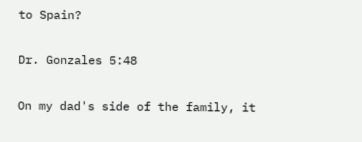to Spain?

Dr. Gonzales 5:48

On my dad's side of the family, it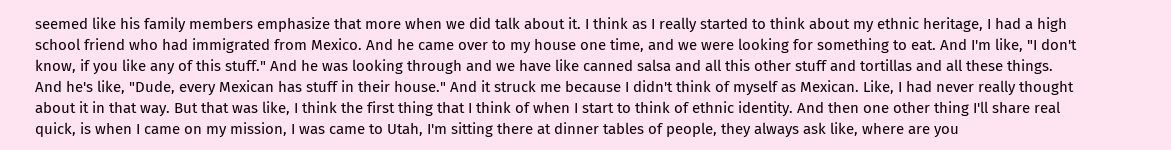seemed like his family members emphasize that more when we did talk about it. I think as I really started to think about my ethnic heritage, I had a high school friend who had immigrated from Mexico. And he came over to my house one time, and we were looking for something to eat. And I'm like, "I don't know, if you like any of this stuff." And he was looking through and we have like canned salsa and all this other stuff and tortillas and all these things. And he's like, "Dude, every Mexican has stuff in their house." And it struck me because I didn't think of myself as Mexican. Like, I had never really thought about it in that way. But that was like, I think the first thing that I think of when I start to think of ethnic identity. And then one other thing I'll share real quick, is when I came on my mission, I was came to Utah, I'm sitting there at dinner tables of people, they always ask like, where are you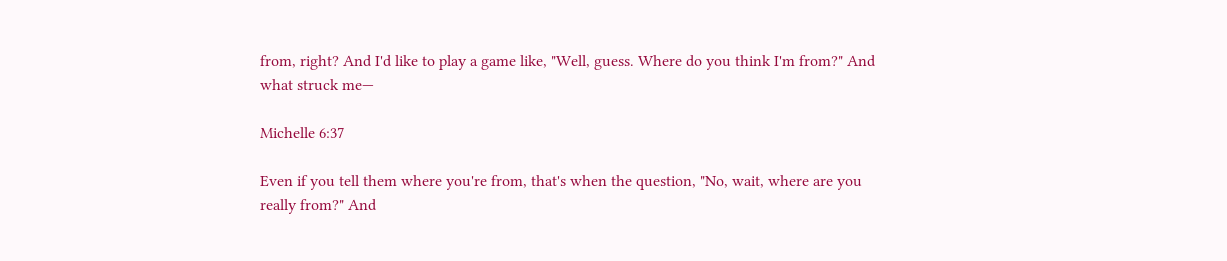from, right? And I'd like to play a game like, "Well, guess. Where do you think I'm from?" And what struck me—

Michelle 6:37

Even if you tell them where you're from, that's when the question, "No, wait, where are you really from?" And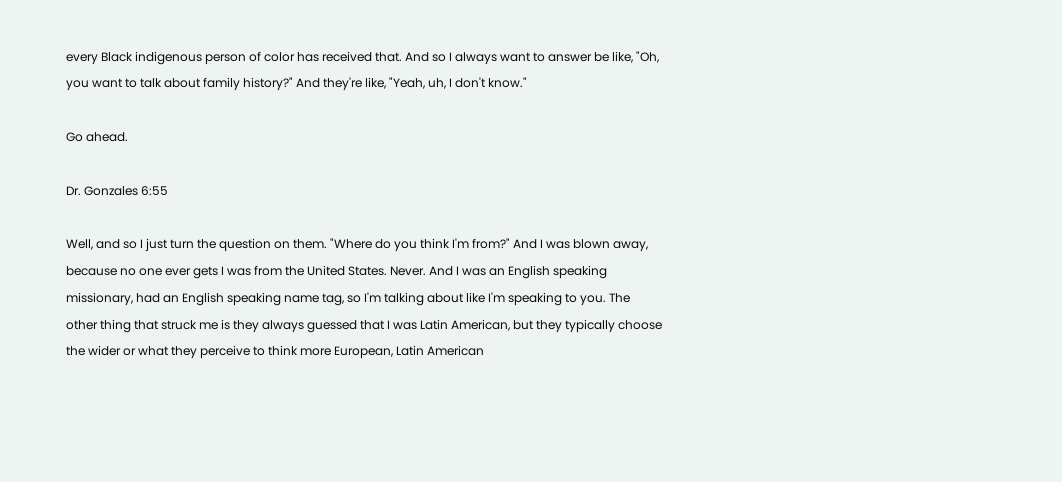every Black indigenous person of color has received that. And so I always want to answer be like, "Oh, you want to talk about family history?" And they're like, "Yeah, uh, I don't know."

Go ahead.

Dr. Gonzales 6:55

Well, and so I just turn the question on them. "Where do you think I'm from?" And I was blown away, because no one ever gets I was from the United States. Never. And I was an English speaking missionary, had an English speaking name tag, so I'm talking about like I'm speaking to you. The other thing that struck me is they always guessed that I was Latin American, but they typically choose the wider or what they perceive to think more European, Latin American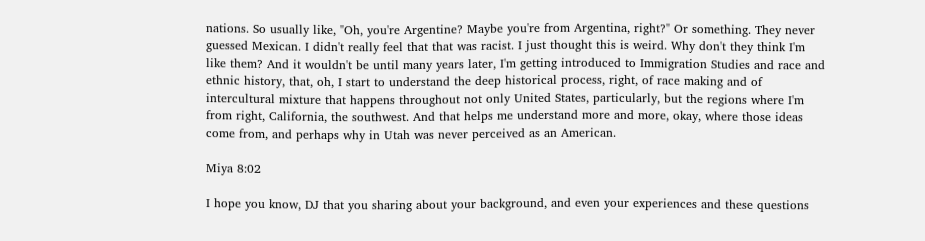nations. So usually like, "Oh, you're Argentine? Maybe you're from Argentina, right?" Or something. They never guessed Mexican. I didn't really feel that that was racist. I just thought this is weird. Why don't they think I'm like them? And it wouldn't be until many years later, I'm getting introduced to Immigration Studies and race and ethnic history, that, oh, I start to understand the deep historical process, right, of race making and of intercultural mixture that happens throughout not only United States, particularly, but the regions where I'm from right, California, the southwest. And that helps me understand more and more, okay, where those ideas come from, and perhaps why in Utah was never perceived as an American.

Miya 8:02

I hope you know, DJ that you sharing about your background, and even your experiences and these questions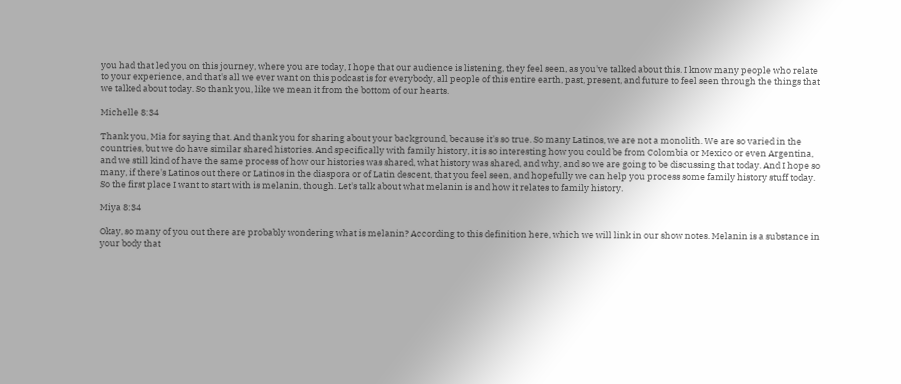you had that led you on this journey, where you are today, I hope that our audience is listening, they feel seen, as you've talked about this. I know many people who relate to your experience, and that's all we ever want on this podcast is for everybody, all people of this entire earth, past, present, and future to feel seen through the things that we talked about today. So thank you, like we mean it from the bottom of our hearts.

Michelle 8:34

Thank you, Mia for saying that. And thank you for sharing about your background, because it's so true. So many Latinos, we are not a monolith. We are so varied in the countries, but we do have similar shared histories. And specifically with family history, it is so interesting how you could be from Colombia or Mexico or even Argentina, and we still kind of have the same process of how our histories was shared, what history was shared, and why, and so we are going to be discussing that today. And I hope so many, if there's Latinos out there or Latinos in the diaspora or of Latin descent, that you feel seen, and hopefully we can help you process some family history stuff today. So the first place I want to start with is melanin, though. Let's talk about what melanin is and how it relates to family history.

Miya 8:34

Okay, so many of you out there are probably wondering what is melanin? According to this definition here, which we will link in our show notes. Melanin is a substance in your body that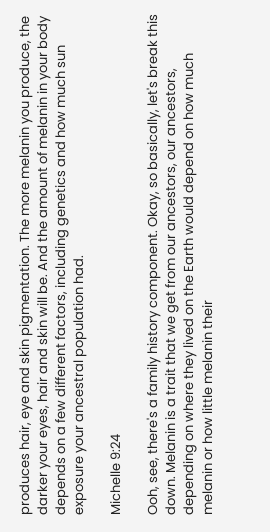produces hair, eye and skin pigmentation. The more melanin you produce, the darker your eyes, hair and skin will be. And the amount of melanin in your body depends on a few different factors, including genetics and how much sun exposure your ancestral population had.

Michelle 9:24

Ooh, see, there's a family history component. Okay, so basically, let's break this down. Melanin is a trait that we get from our ancestors, our ancestors, depending on where they lived on the Earth would depend on how much melanin or how little melanin their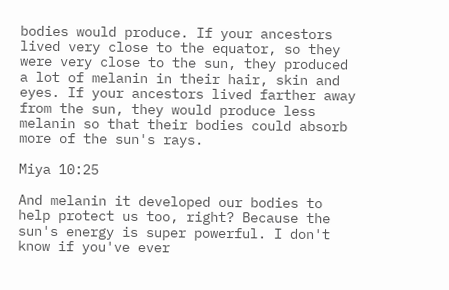bodies would produce. If your ancestors lived very close to the equator, so they were very close to the sun, they produced a lot of melanin in their hair, skin and eyes. If your ancestors lived farther away from the sun, they would produce less melanin so that their bodies could absorb more of the sun's rays.

Miya 10:25

And melanin it developed our bodies to help protect us too, right? Because the sun's energy is super powerful. I don't know if you've ever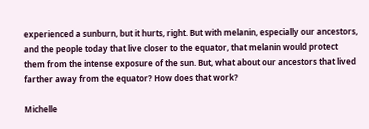experienced a sunburn, but it hurts, right. But with melanin, especially our ancestors, and the people today that live closer to the equator, that melanin would protect them from the intense exposure of the sun. But, what about our ancestors that lived farther away from the equator? How does that work?

Michelle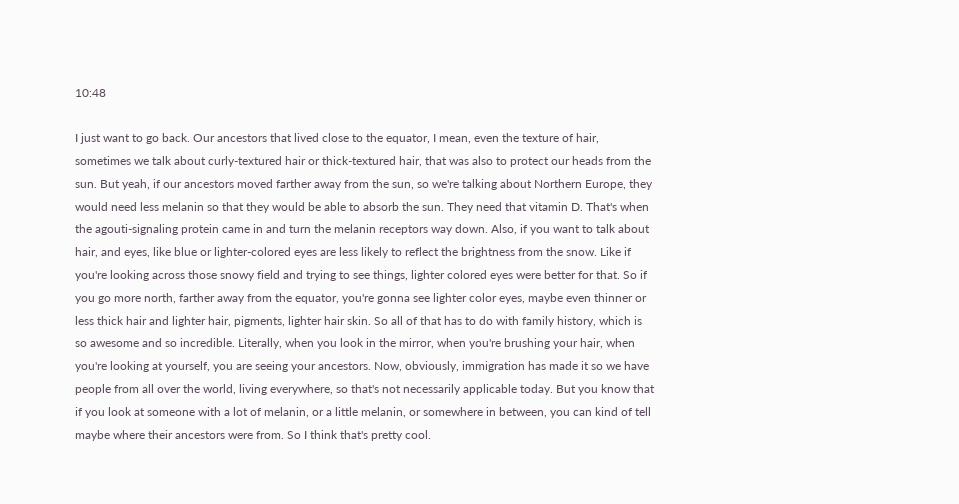10:48

I just want to go back. Our ancestors that lived close to the equator, I mean, even the texture of hair, sometimes we talk about curly-textured hair or thick-textured hair, that was also to protect our heads from the sun. But yeah, if our ancestors moved farther away from the sun, so we're talking about Northern Europe, they would need less melanin so that they would be able to absorb the sun. They need that vitamin D. That's when the agouti-signaling protein came in and turn the melanin receptors way down. Also, if you want to talk about hair, and eyes, like blue or lighter-colored eyes are less likely to reflect the brightness from the snow. Like if you're looking across those snowy field and trying to see things, lighter colored eyes were better for that. So if you go more north, farther away from the equator, you're gonna see lighter color eyes, maybe even thinner or less thick hair and lighter hair, pigments, lighter hair skin. So all of that has to do with family history, which is so awesome and so incredible. Literally, when you look in the mirror, when you're brushing your hair, when you're looking at yourself, you are seeing your ancestors. Now, obviously, immigration has made it so we have people from all over the world, living everywhere, so that's not necessarily applicable today. But you know that if you look at someone with a lot of melanin, or a little melanin, or somewhere in between, you can kind of tell maybe where their ancestors were from. So I think that's pretty cool.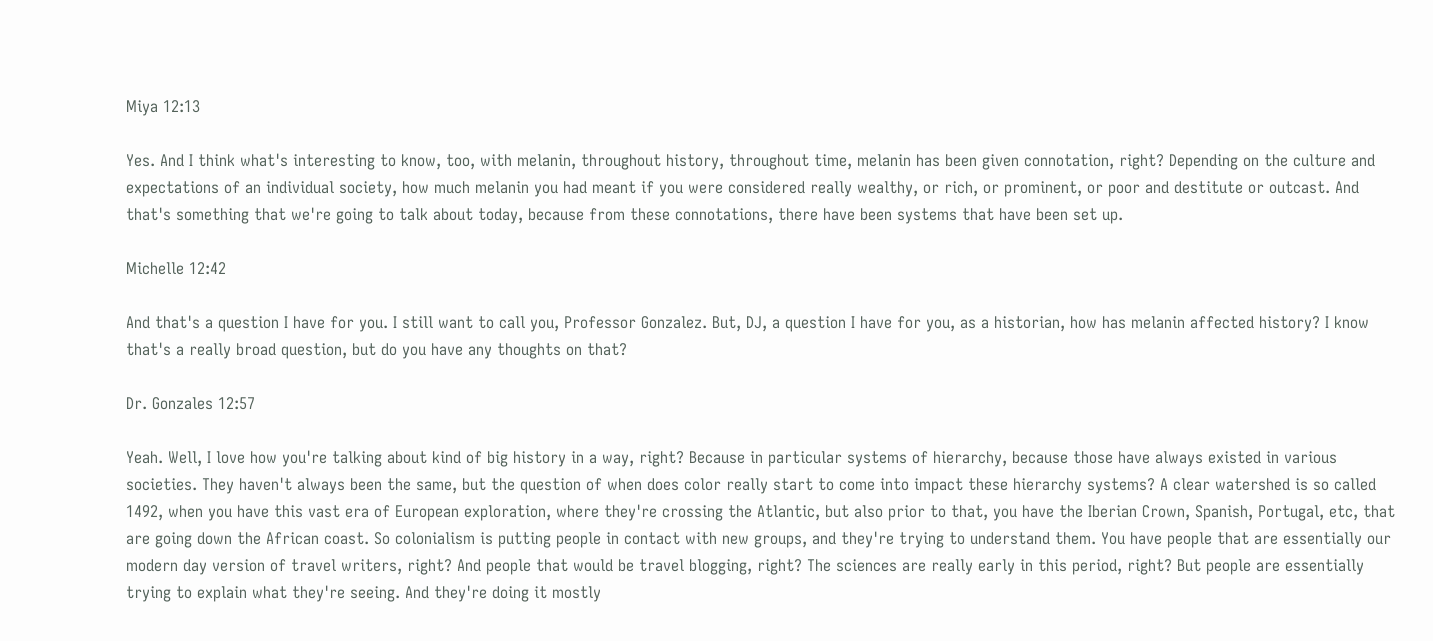Miya 12:13

Yes. And I think what's interesting to know, too, with melanin, throughout history, throughout time, melanin has been given connotation, right? Depending on the culture and expectations of an individual society, how much melanin you had meant if you were considered really wealthy, or rich, or prominent, or poor and destitute or outcast. And that's something that we're going to talk about today, because from these connotations, there have been systems that have been set up.

Michelle 12:42

And that's a question I have for you. I still want to call you, Professor Gonzalez. But, DJ, a question I have for you, as a historian, how has melanin affected history? I know that's a really broad question, but do you have any thoughts on that?

Dr. Gonzales 12:57

Yeah. Well, I love how you're talking about kind of big history in a way, right? Because in particular systems of hierarchy, because those have always existed in various societies. They haven't always been the same, but the question of when does color really start to come into impact these hierarchy systems? A clear watershed is so called 1492, when you have this vast era of European exploration, where they're crossing the Atlantic, but also prior to that, you have the Iberian Crown, Spanish, Portugal, etc, that are going down the African coast. So colonialism is putting people in contact with new groups, and they're trying to understand them. You have people that are essentially our modern day version of travel writers, right? And people that would be travel blogging, right? The sciences are really early in this period, right? But people are essentially trying to explain what they're seeing. And they're doing it mostly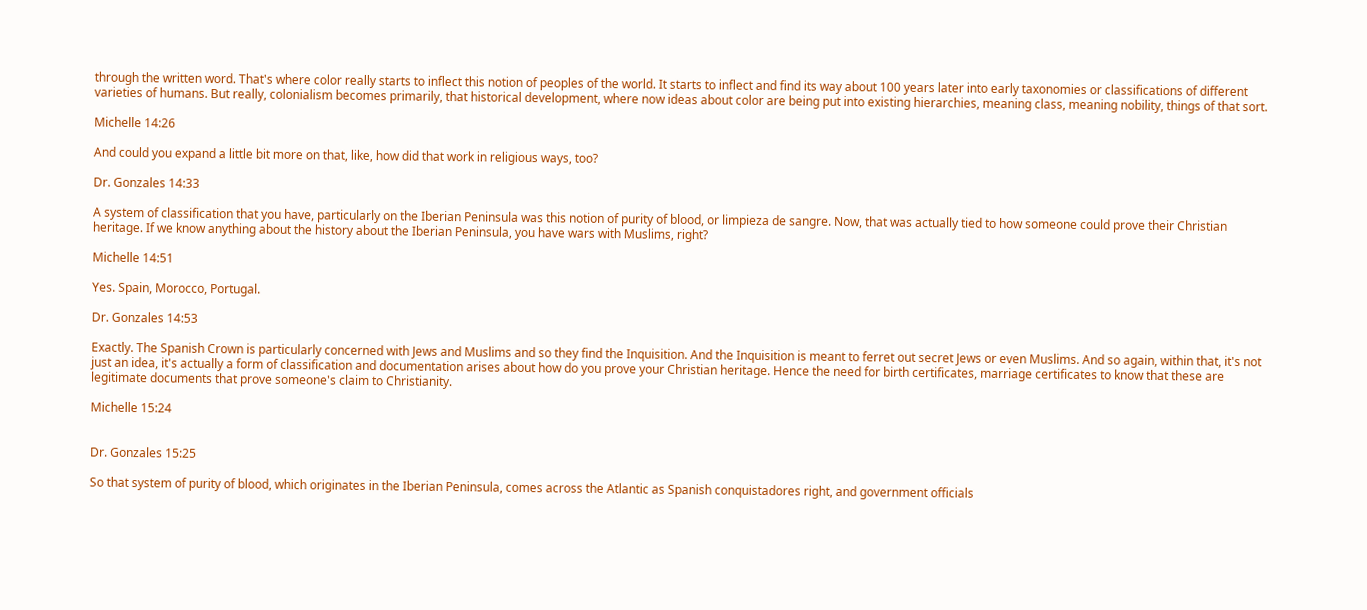through the written word. That's where color really starts to inflect this notion of peoples of the world. It starts to inflect and find its way about 100 years later into early taxonomies or classifications of different varieties of humans. But really, colonialism becomes primarily, that historical development, where now ideas about color are being put into existing hierarchies, meaning class, meaning nobility, things of that sort.

Michelle 14:26

And could you expand a little bit more on that, like, how did that work in religious ways, too?

Dr. Gonzales 14:33

A system of classification that you have, particularly on the Iberian Peninsula was this notion of purity of blood, or limpieza de sangre. Now, that was actually tied to how someone could prove their Christian heritage. If we know anything about the history about the Iberian Peninsula, you have wars with Muslims, right?

Michelle 14:51

Yes. Spain, Morocco, Portugal.

Dr. Gonzales 14:53

Exactly. The Spanish Crown is particularly concerned with Jews and Muslims and so they find the Inquisition. And the Inquisition is meant to ferret out secret Jews or even Muslims. And so again, within that, it's not just an idea, it's actually a form of classification and documentation arises about how do you prove your Christian heritage. Hence the need for birth certificates, marriage certificates to know that these are legitimate documents that prove someone's claim to Christianity.

Michelle 15:24


Dr. Gonzales 15:25

So that system of purity of blood, which originates in the Iberian Peninsula, comes across the Atlantic as Spanish conquistadores right, and government officials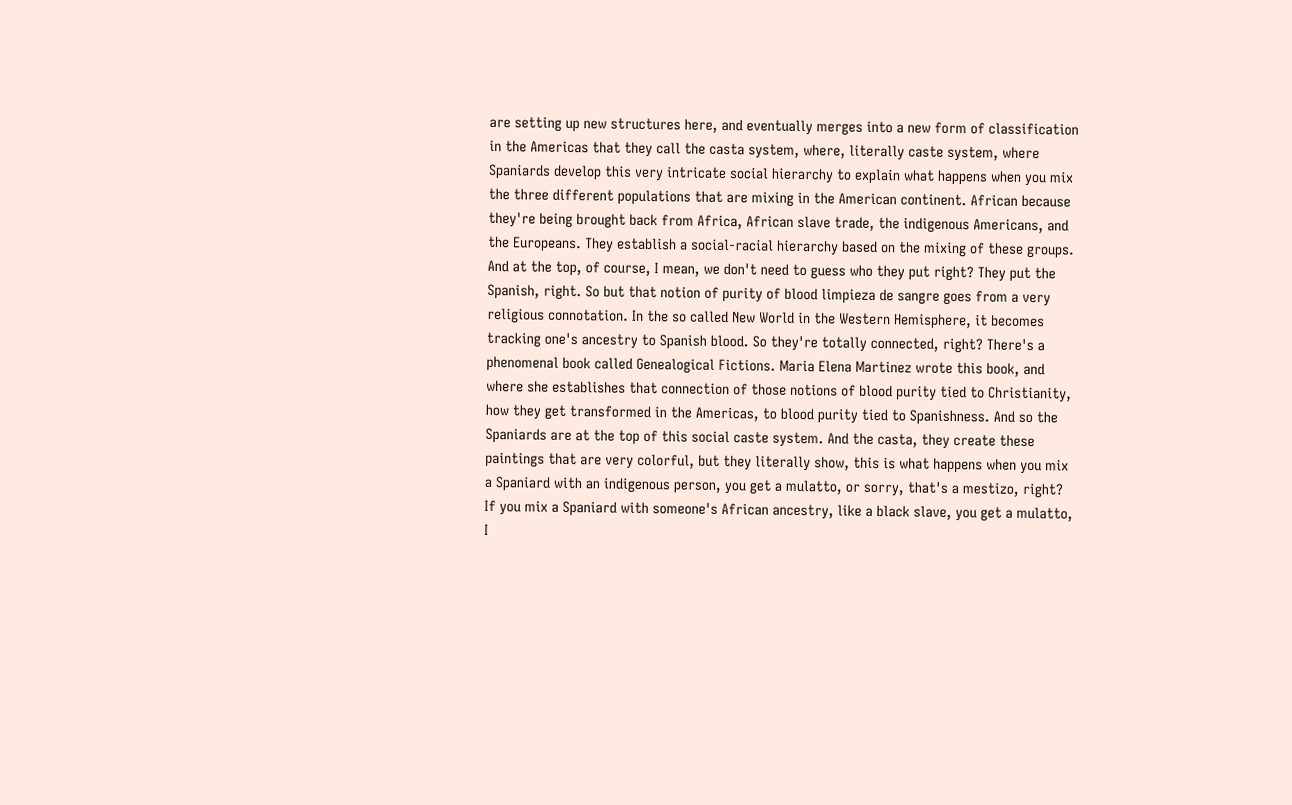are setting up new structures here, and eventually merges into a new form of classification in the Americas that they call the casta system, where, literally caste system, where Spaniards develop this very intricate social hierarchy to explain what happens when you mix the three different populations that are mixing in the American continent. African because they're being brought back from Africa, African slave trade, the indigenous Americans, and the Europeans. They establish a social-racial hierarchy based on the mixing of these groups. And at the top, of course, I mean, we don't need to guess who they put right? They put the Spanish, right. So but that notion of purity of blood limpieza de sangre goes from a very religious connotation. In the so called New World in the Western Hemisphere, it becomes tracking one's ancestry to Spanish blood. So they're totally connected, right? There's a phenomenal book called Genealogical Fictions. Maria Elena Martinez wrote this book, and where she establishes that connection of those notions of blood purity tied to Christianity, how they get transformed in the Americas, to blood purity tied to Spanishness. And so the Spaniards are at the top of this social caste system. And the casta, they create these paintings that are very colorful, but they literally show, this is what happens when you mix a Spaniard with an indigenous person, you get a mulatto, or sorry, that's a mestizo, right? If you mix a Spaniard with someone's African ancestry, like a black slave, you get a mulatto, I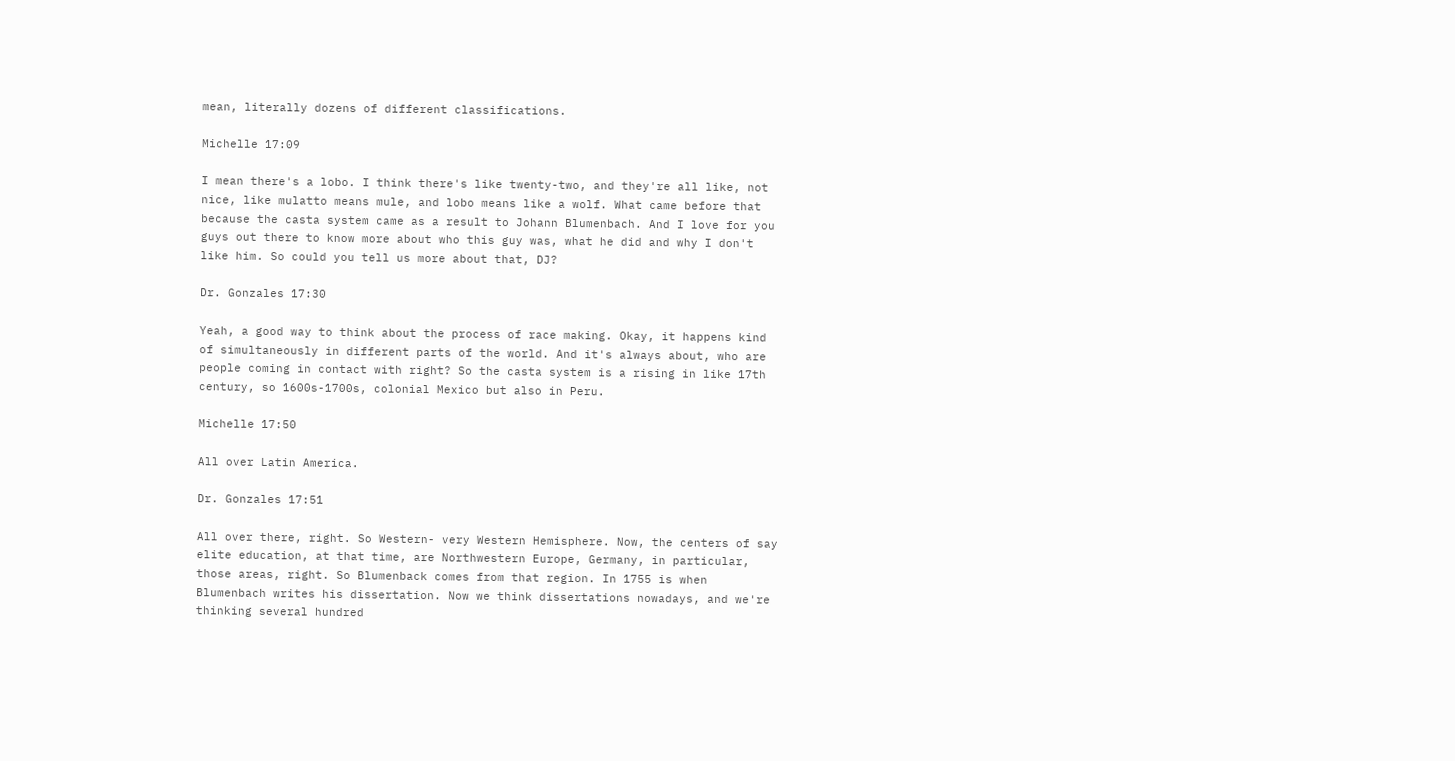mean, literally dozens of different classifications.

Michelle 17:09

I mean there's a lobo. I think there's like twenty-two, and they're all like, not nice, like mulatto means mule, and lobo means like a wolf. What came before that because the casta system came as a result to Johann Blumenbach. And I love for you guys out there to know more about who this guy was, what he did and why I don't like him. So could you tell us more about that, DJ?

Dr. Gonzales 17:30

Yeah, a good way to think about the process of race making. Okay, it happens kind of simultaneously in different parts of the world. And it's always about, who are people coming in contact with right? So the casta system is a rising in like 17th century, so 1600s-1700s, colonial Mexico but also in Peru.

Michelle 17:50

All over Latin America.

Dr. Gonzales 17:51

All over there, right. So Western- very Western Hemisphere. Now, the centers of say elite education, at that time, are Northwestern Europe, Germany, in particular, those areas, right. So Blumenback comes from that region. In 1755 is when Blumenbach writes his dissertation. Now we think dissertations nowadays, and we're thinking several hundred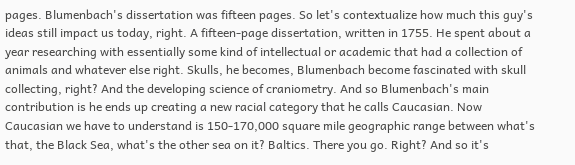pages. Blumenbach's dissertation was fifteen pages. So let's contextualize how much this guy's ideas still impact us today, right. A fifteen-page dissertation, written in 1755. He spent about a year researching with essentially some kind of intellectual or academic that had a collection of animals and whatever else right. Skulls, he becomes, Blumenbach become fascinated with skull collecting, right? And the developing science of craniometry. And so Blumenbach's main contribution is he ends up creating a new racial category that he calls Caucasian. Now Caucasian we have to understand is 150-170,000 square mile geographic range between what's that, the Black Sea, what's the other sea on it? Baltics. There you go. Right? And so it's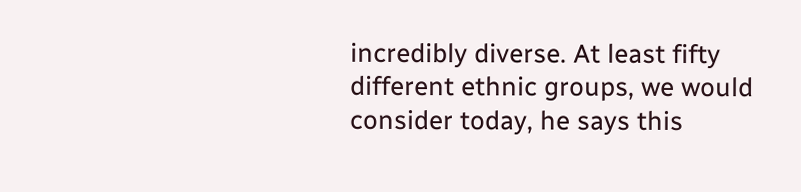incredibly diverse. At least fifty different ethnic groups, we would consider today, he says this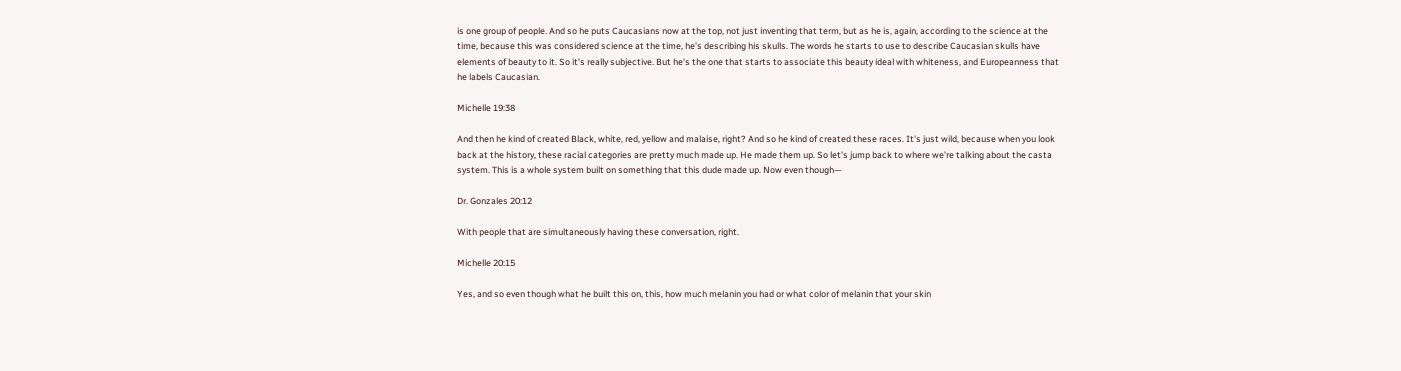is one group of people. And so he puts Caucasians now at the top, not just inventing that term, but as he is, again, according to the science at the time, because this was considered science at the time, he's describing his skulls. The words he starts to use to describe Caucasian skulls have elements of beauty to it. So it's really subjective. But he's the one that starts to associate this beauty ideal with whiteness, and Europeanness that he labels Caucasian.

Michelle 19:38

And then he kind of created Black, white, red, yellow and malaise, right? And so he kind of created these races. It's just wild, because when you look back at the history, these racial categories are pretty much made up. He made them up. So let's jump back to where we're talking about the casta system. This is a whole system built on something that this dude made up. Now even though—

Dr. Gonzales 20:12

With people that are simultaneously having these conversation, right.

Michelle 20:15

Yes, and so even though what he built this on, this, how much melanin you had or what color of melanin that your skin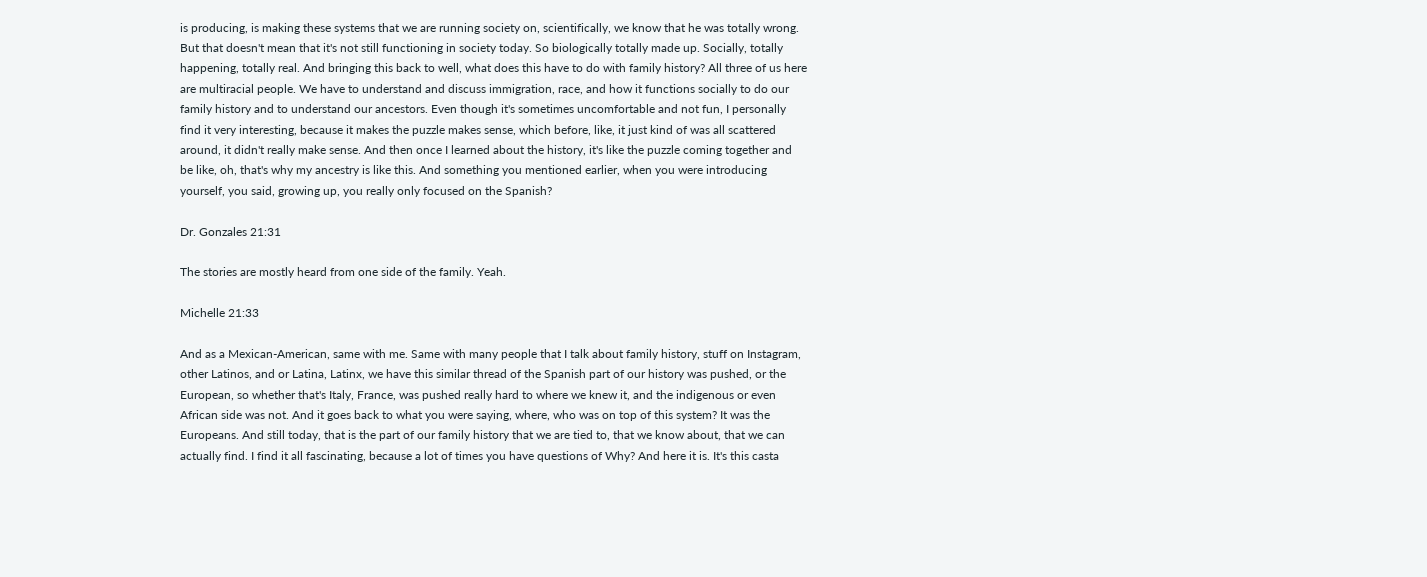is producing, is making these systems that we are running society on, scientifically, we know that he was totally wrong. But that doesn't mean that it's not still functioning in society today. So biologically totally made up. Socially, totally happening, totally real. And bringing this back to well, what does this have to do with family history? All three of us here are multiracial people. We have to understand and discuss immigration, race, and how it functions socially to do our family history and to understand our ancestors. Even though it's sometimes uncomfortable and not fun, I personally find it very interesting, because it makes the puzzle makes sense, which before, like, it just kind of was all scattered around, it didn't really make sense. And then once I learned about the history, it's like the puzzle coming together and be like, oh, that's why my ancestry is like this. And something you mentioned earlier, when you were introducing yourself, you said, growing up, you really only focused on the Spanish?

Dr. Gonzales 21:31

The stories are mostly heard from one side of the family. Yeah.

Michelle 21:33

And as a Mexican-American, same with me. Same with many people that I talk about family history, stuff on Instagram, other Latinos, and or Latina, Latinx, we have this similar thread of the Spanish part of our history was pushed, or the European, so whether that's Italy, France, was pushed really hard to where we knew it, and the indigenous or even African side was not. And it goes back to what you were saying, where, who was on top of this system? It was the Europeans. And still today, that is the part of our family history that we are tied to, that we know about, that we can actually find. I find it all fascinating, because a lot of times you have questions of Why? And here it is. It's this casta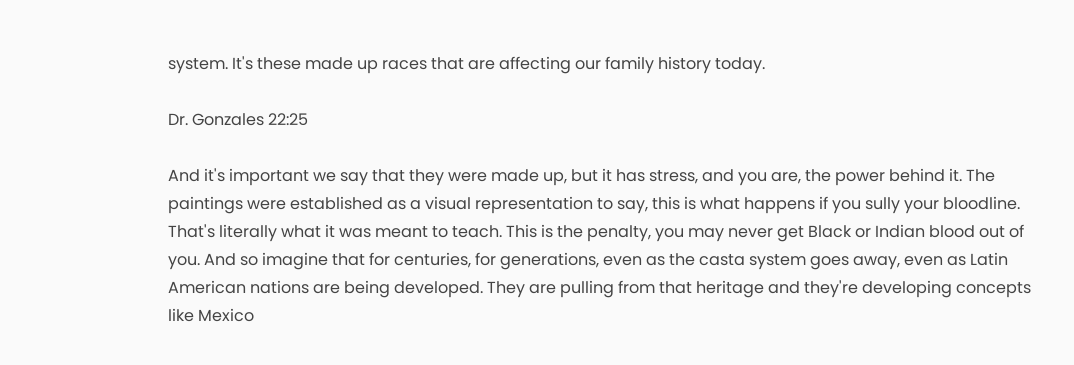system. It's these made up races that are affecting our family history today.

Dr. Gonzales 22:25

And it's important we say that they were made up, but it has stress, and you are, the power behind it. The paintings were established as a visual representation to say, this is what happens if you sully your bloodline. That's literally what it was meant to teach. This is the penalty, you may never get Black or Indian blood out of you. And so imagine that for centuries, for generations, even as the casta system goes away, even as Latin American nations are being developed. They are pulling from that heritage and they're developing concepts like Mexico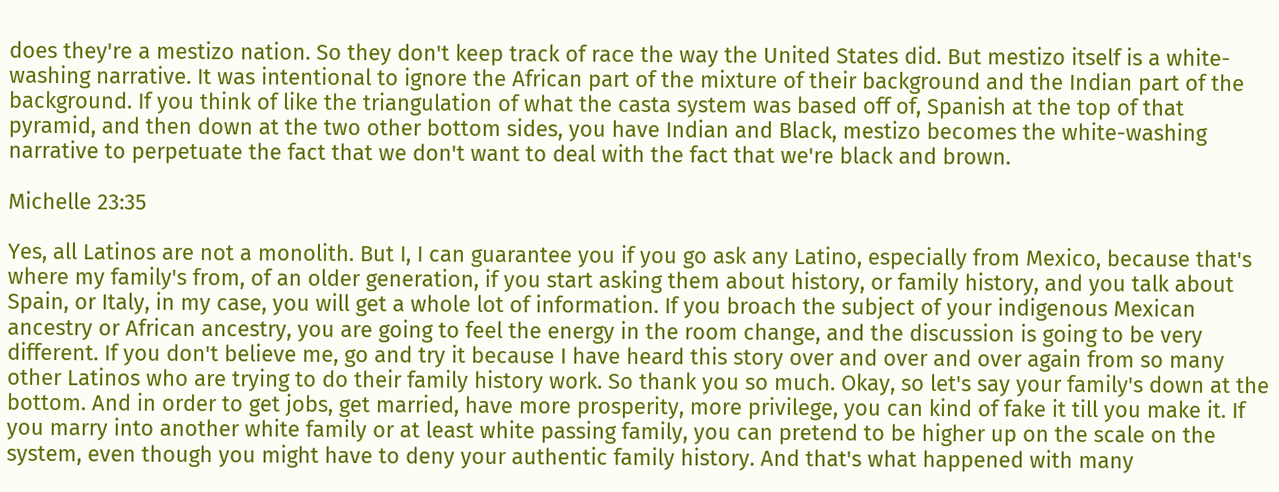does they're a mestizo nation. So they don't keep track of race the way the United States did. But mestizo itself is a white-washing narrative. It was intentional to ignore the African part of the mixture of their background and the Indian part of the background. If you think of like the triangulation of what the casta system was based off of, Spanish at the top of that pyramid, and then down at the two other bottom sides, you have Indian and Black, mestizo becomes the white-washing narrative to perpetuate the fact that we don't want to deal with the fact that we're black and brown.

Michelle 23:35

Yes, all Latinos are not a monolith. But I, I can guarantee you if you go ask any Latino, especially from Mexico, because that's where my family's from, of an older generation, if you start asking them about history, or family history, and you talk about Spain, or Italy, in my case, you will get a whole lot of information. If you broach the subject of your indigenous Mexican ancestry or African ancestry, you are going to feel the energy in the room change, and the discussion is going to be very different. If you don't believe me, go and try it because I have heard this story over and over and over again from so many other Latinos who are trying to do their family history work. So thank you so much. Okay, so let's say your family's down at the bottom. And in order to get jobs, get married, have more prosperity, more privilege, you can kind of fake it till you make it. If you marry into another white family or at least white passing family, you can pretend to be higher up on the scale on the system, even though you might have to deny your authentic family history. And that's what happened with many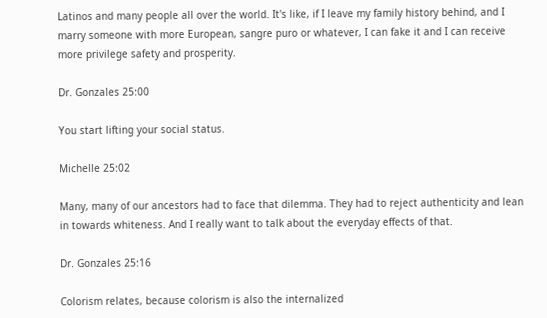Latinos and many people all over the world. It's like, if I leave my family history behind, and I marry someone with more European, sangre puro or whatever, I can fake it and I can receive more privilege safety and prosperity.

Dr. Gonzales 25:00

You start lifting your social status.

Michelle 25:02

Many, many of our ancestors had to face that dilemma. They had to reject authenticity and lean in towards whiteness. And I really want to talk about the everyday effects of that.

Dr. Gonzales 25:16

Colorism relates, because colorism is also the internalized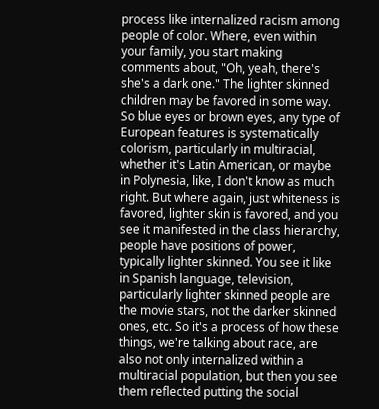process like internalized racism among people of color. Where, even within your family, you start making comments about, "Oh, yeah, there's she's a dark one." The lighter skinned children may be favored in some way. So blue eyes or brown eyes, any type of European features is systematically colorism, particularly in multiracial, whether it's Latin American, or maybe in Polynesia, like, I don't know as much right. But where again, just whiteness is favored, lighter skin is favored, and you see it manifested in the class hierarchy, people have positions of power, typically lighter skinned. You see it like in Spanish language, television, particularly lighter skinned people are the movie stars, not the darker skinned ones, etc. So it's a process of how these things, we're talking about race, are also not only internalized within a multiracial population, but then you see them reflected putting the social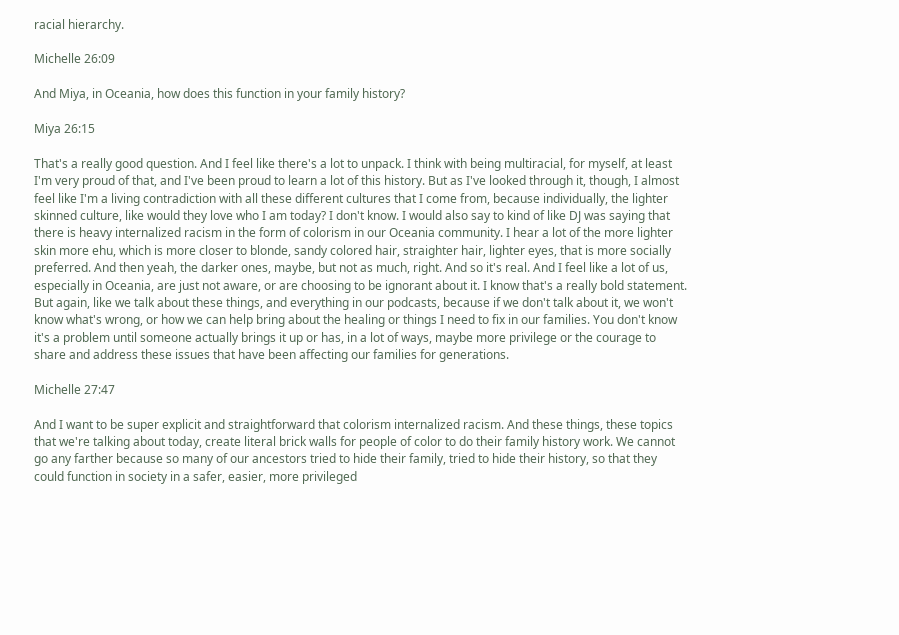racial hierarchy.

Michelle 26:09

And Miya, in Oceania, how does this function in your family history?

Miya 26:15

That's a really good question. And I feel like there's a lot to unpack. I think with being multiracial, for myself, at least I'm very proud of that, and I've been proud to learn a lot of this history. But as I've looked through it, though, I almost feel like I'm a living contradiction with all these different cultures that I come from, because individually, the lighter skinned culture, like would they love who I am today? I don't know. I would also say to kind of like DJ was saying that there is heavy internalized racism in the form of colorism in our Oceania community. I hear a lot of the more lighter skin more ehu, which is more closer to blonde, sandy colored hair, straighter hair, lighter eyes, that is more socially preferred. And then yeah, the darker ones, maybe, but not as much, right. And so it's real. And I feel like a lot of us, especially in Oceania, are just not aware, or are choosing to be ignorant about it. I know that's a really bold statement. But again, like we talk about these things, and everything in our podcasts, because if we don't talk about it, we won't know what's wrong, or how we can help bring about the healing or things I need to fix in our families. You don't know it's a problem until someone actually brings it up or has, in a lot of ways, maybe more privilege or the courage to share and address these issues that have been affecting our families for generations.

Michelle 27:47

And I want to be super explicit and straightforward that colorism internalized racism. And these things, these topics that we're talking about today, create literal brick walls for people of color to do their family history work. We cannot go any farther because so many of our ancestors tried to hide their family, tried to hide their history, so that they could function in society in a safer, easier, more privileged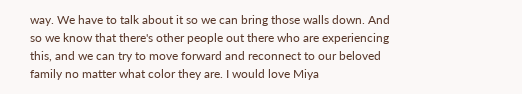way. We have to talk about it so we can bring those walls down. And so we know that there's other people out there who are experiencing this, and we can try to move forward and reconnect to our beloved family no matter what color they are. I would love Miya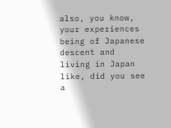also, you know, your experiences being of Japanese descent and living in Japan like, did you see a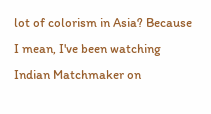lot of colorism in Asia? Because I mean, I've been watching Indian Matchmaker on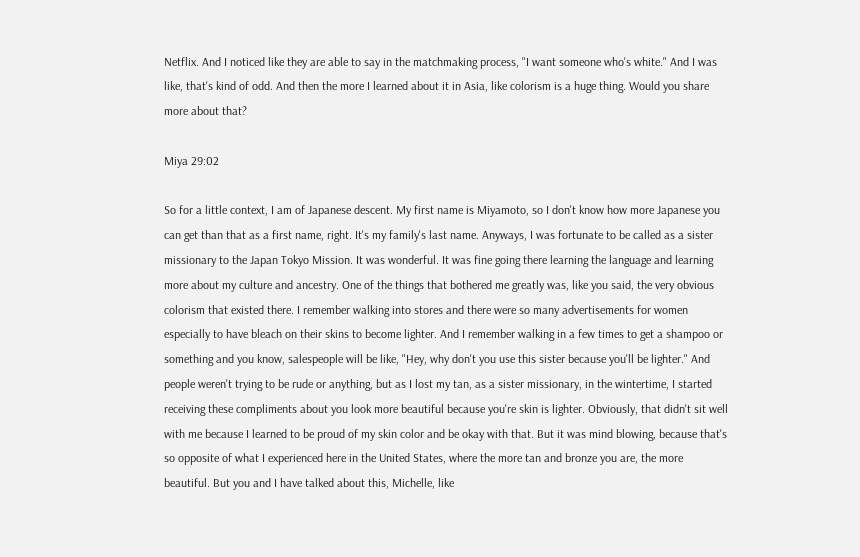Netflix. And I noticed like they are able to say in the matchmaking process, "I want someone who's white." And I was like, that's kind of odd. And then the more I learned about it in Asia, like colorism is a huge thing. Would you share more about that?

Miya 29:02

So for a little context, I am of Japanese descent. My first name is Miyamoto, so I don't know how more Japanese you can get than that as a first name, right. It's my family's last name. Anyways, I was fortunate to be called as a sister missionary to the Japan Tokyo Mission. It was wonderful. It was fine going there learning the language and learning more about my culture and ancestry. One of the things that bothered me greatly was, like you said, the very obvious colorism that existed there. I remember walking into stores and there were so many advertisements for women especially to have bleach on their skins to become lighter. And I remember walking in a few times to get a shampoo or something and you know, salespeople will be like, "Hey, why don't you use this sister because you'll be lighter." And people weren't trying to be rude or anything, but as I lost my tan, as a sister missionary, in the wintertime, I started receiving these compliments about you look more beautiful because you're skin is lighter. Obviously, that didn't sit well with me because I learned to be proud of my skin color and be okay with that. But it was mind blowing, because that's so opposite of what I experienced here in the United States, where the more tan and bronze you are, the more beautiful. But you and I have talked about this, Michelle, like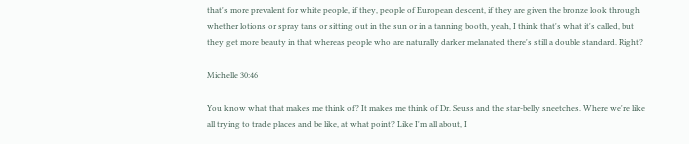that's more prevalent for white people, if they, people of European descent, if they are given the bronze look through whether lotions or spray tans or sitting out in the sun or in a tanning booth, yeah, I think that's what it's called, but they get more beauty in that whereas people who are naturally darker melanated there's still a double standard. Right?

Michelle 30:46

You know what that makes me think of? It makes me think of Dr. Seuss and the star-belly sneetches. Where we're like all trying to trade places and be like, at what point? Like I'm all about, I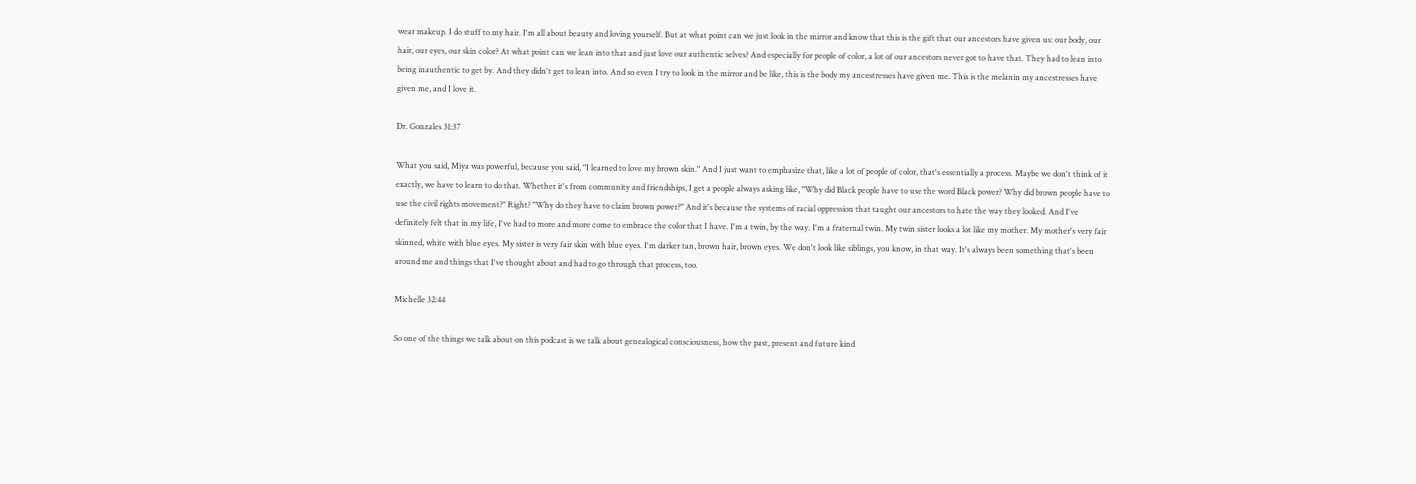wear makeup. I do stuff to my hair. I'm all about beauty and loving yourself. But at what point can we just look in the mirror and know that this is the gift that our ancestors have given us: our body, our hair, our eyes, our skin color? At what point can we lean into that and just love our authentic selves? And especially for people of color, a lot of our ancestors never got to have that. They had to lean into being inauthentic to get by. And they didn't get to lean into. And so even I try to look in the mirror and be like, this is the body my ancestresses have given me. This is the melanin my ancestresses have given me, and I love it.

Dr. Gonzales 31:37

What you said, Miya was powerful, because you said, "I learned to love my brown skin." And I just want to emphasize that, like a lot of people of color, that's essentially a process. Maybe we don't think of it exactly, we have to learn to do that. Whether it's from community and friendships, I get a people always asking like, "Why did Black people have to use the word Black power? Why did brown people have to use the civil rights movement?" Right? "Why do they have to claim brown power?" And it's because the systems of racial oppression that taught our ancestors to hate the way they looked. And I've definitely felt that in my life, I've had to more and more come to embrace the color that I have. I'm a twin, by the way. I'm a fraternal twin. My twin sister looks a lot like my mother. My mother's very fair skinned, white with blue eyes. My sister is very fair skin with blue eyes. I'm darker tan, brown hair, brown eyes. We don't look like siblings, you know, in that way. It's always been something that's been around me and things that I've thought about and had to go through that process, too.

Michelle 32:44

So one of the things we talk about on this podcast is we talk about genealogical consciousness, how the past, present and future kind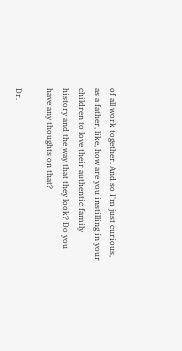of all work together. And so I'm just curious, as a father, like, how are you instilling in your children to love their authentic family history and the way that they look? Do you have any thoughts on that?

Dr.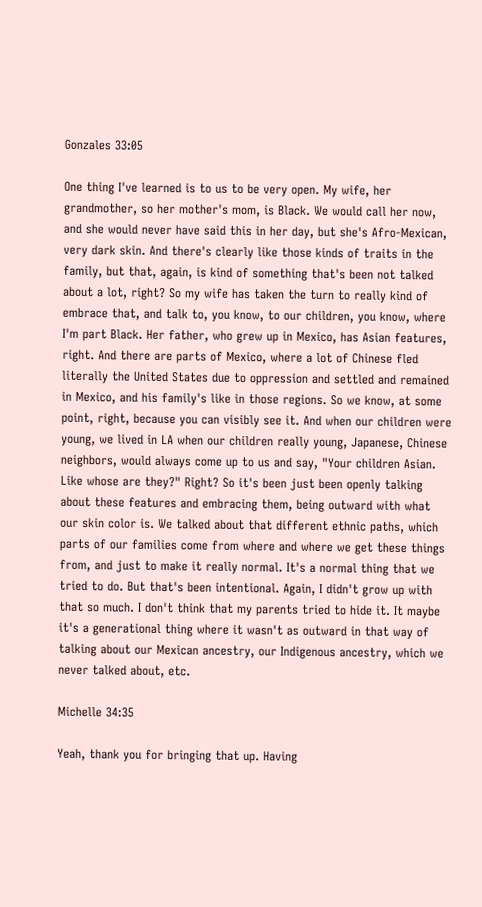Gonzales 33:05

One thing I've learned is to us to be very open. My wife, her grandmother, so her mother's mom, is Black. We would call her now, and she would never have said this in her day, but she's Afro-Mexican, very dark skin. And there's clearly like those kinds of traits in the family, but that, again, is kind of something that's been not talked about a lot, right? So my wife has taken the turn to really kind of embrace that, and talk to, you know, to our children, you know, where I'm part Black. Her father, who grew up in Mexico, has Asian features, right. And there are parts of Mexico, where a lot of Chinese fled literally the United States due to oppression and settled and remained in Mexico, and his family's like in those regions. So we know, at some point, right, because you can visibly see it. And when our children were young, we lived in LA when our children really young, Japanese, Chinese neighbors, would always come up to us and say, "Your children Asian. Like whose are they?" Right? So it's been just been openly talking about these features and embracing them, being outward with what our skin color is. We talked about that different ethnic paths, which parts of our families come from where and where we get these things from, and just to make it really normal. It's a normal thing that we tried to do. But that's been intentional. Again, I didn't grow up with that so much. I don't think that my parents tried to hide it. It maybe it's a generational thing where it wasn't as outward in that way of talking about our Mexican ancestry, our Indigenous ancestry, which we never talked about, etc.

Michelle 34:35

Yeah, thank you for bringing that up. Having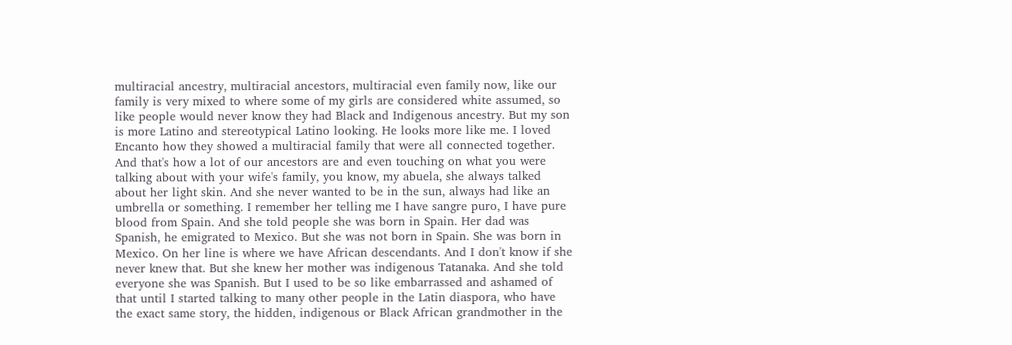multiracial ancestry, multiracial ancestors, multiracial even family now, like our family is very mixed to where some of my girls are considered white assumed, so like people would never know they had Black and Indigenous ancestry. But my son is more Latino and stereotypical Latino looking. He looks more like me. I loved Encanto how they showed a multiracial family that were all connected together. And that's how a lot of our ancestors are and even touching on what you were talking about with your wife's family, you know, my abuela, she always talked about her light skin. And she never wanted to be in the sun, always had like an umbrella or something. I remember her telling me I have sangre puro, I have pure blood from Spain. And she told people she was born in Spain. Her dad was Spanish, he emigrated to Mexico. But she was not born in Spain. She was born in Mexico. On her line is where we have African descendants. And I don't know if she never knew that. But she knew her mother was indigenous Tatanaka. And she told everyone she was Spanish. But I used to be so like embarrassed and ashamed of that until I started talking to many other people in the Latin diaspora, who have the exact same story, the hidden, indigenous or Black African grandmother in the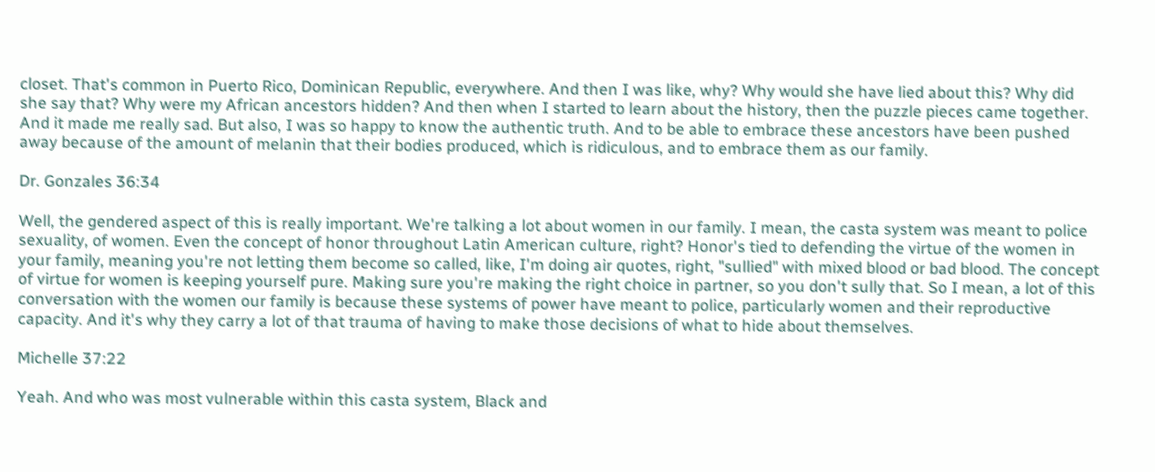closet. That's common in Puerto Rico, Dominican Republic, everywhere. And then I was like, why? Why would she have lied about this? Why did she say that? Why were my African ancestors hidden? And then when I started to learn about the history, then the puzzle pieces came together. And it made me really sad. But also, I was so happy to know the authentic truth. And to be able to embrace these ancestors have been pushed away because of the amount of melanin that their bodies produced, which is ridiculous, and to embrace them as our family.

Dr. Gonzales 36:34

Well, the gendered aspect of this is really important. We're talking a lot about women in our family. I mean, the casta system was meant to police sexuality, of women. Even the concept of honor throughout Latin American culture, right? Honor's tied to defending the virtue of the women in your family, meaning you're not letting them become so called, like, I'm doing air quotes, right, "sullied" with mixed blood or bad blood. The concept of virtue for women is keeping yourself pure. Making sure you're making the right choice in partner, so you don't sully that. So I mean, a lot of this conversation with the women our family is because these systems of power have meant to police, particularly women and their reproductive capacity. And it's why they carry a lot of that trauma of having to make those decisions of what to hide about themselves.

Michelle 37:22

Yeah. And who was most vulnerable within this casta system, Black and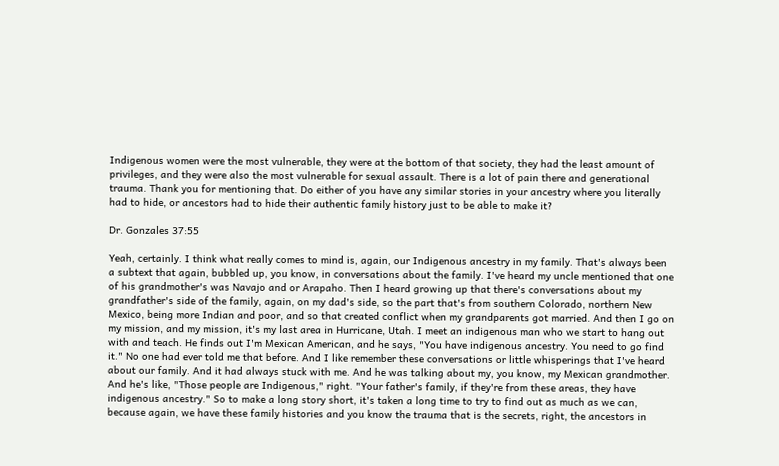Indigenous women were the most vulnerable, they were at the bottom of that society, they had the least amount of privileges, and they were also the most vulnerable for sexual assault. There is a lot of pain there and generational trauma. Thank you for mentioning that. Do either of you have any similar stories in your ancestry where you literally had to hide, or ancestors had to hide their authentic family history just to be able to make it?

Dr. Gonzales 37:55

Yeah, certainly. I think what really comes to mind is, again, our Indigenous ancestry in my family. That's always been a subtext that again, bubbled up, you know, in conversations about the family. I've heard my uncle mentioned that one of his grandmother's was Navajo and or Arapaho. Then I heard growing up that there's conversations about my grandfather's side of the family, again, on my dad's side, so the part that's from southern Colorado, northern New Mexico, being more Indian and poor, and so that created conflict when my grandparents got married. And then I go on my mission, and my mission, it's my last area in Hurricane, Utah. I meet an indigenous man who we start to hang out with and teach. He finds out I'm Mexican American, and he says, "You have indigenous ancestry. You need to go find it." No one had ever told me that before. And I like remember these conversations or little whisperings that I've heard about our family. And it had always stuck with me. And he was talking about my, you know, my Mexican grandmother. And he's like, "Those people are Indigenous," right. "Your father's family, if they're from these areas, they have indigenous ancestry." So to make a long story short, it's taken a long time to try to find out as much as we can, because again, we have these family histories and you know the trauma that is the secrets, right, the ancestors in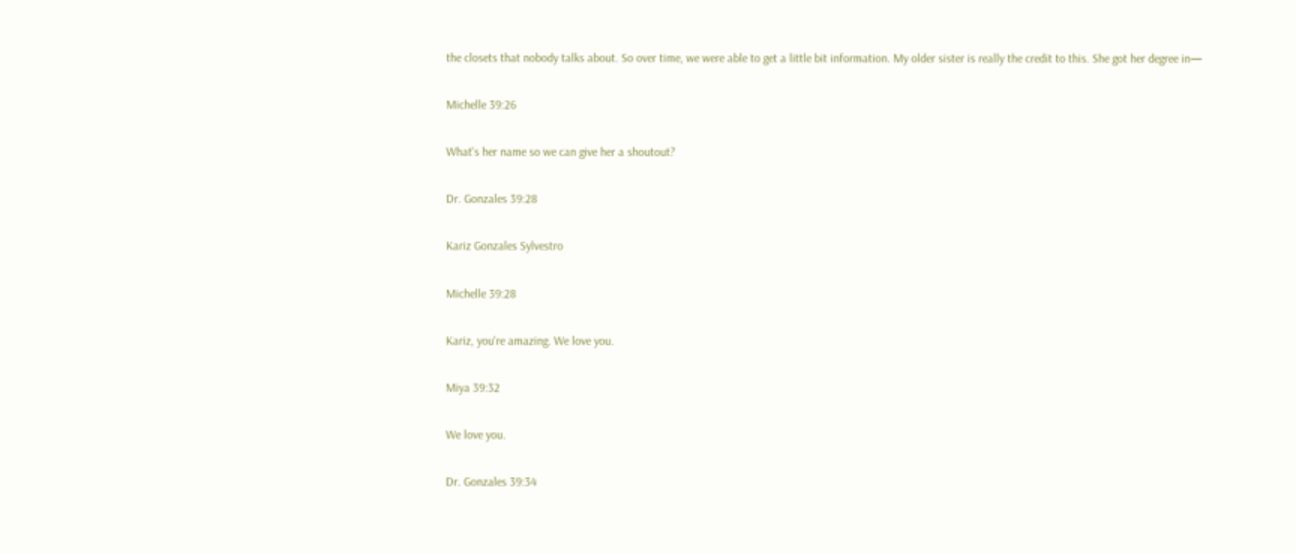the closets that nobody talks about. So over time, we were able to get a little bit information. My older sister is really the credit to this. She got her degree in—

Michelle 39:26

What's her name so we can give her a shoutout?

Dr. Gonzales 39:28

Kariz Gonzales Sylvestro

Michelle 39:28

Kariz, you're amazing. We love you.

Miya 39:32

We love you.

Dr. Gonzales 39:34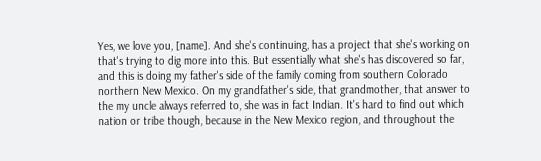Yes, we love you, [name]. And she's continuing, has a project that she's working on that's trying to dig more into this. But essentially what she's has discovered so far, and this is doing my father's side of the family coming from southern Colorado northern New Mexico. On my grandfather's side, that grandmother, that answer to the my uncle always referred to, she was in fact Indian. It's hard to find out which nation or tribe though, because in the New Mexico region, and throughout the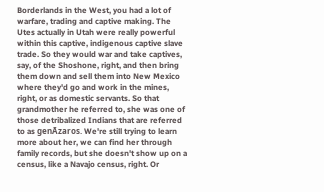Borderlands in the West, you had a lot of warfare, trading and captive making. The Utes actually in Utah were really powerful within this captive, indigenous captive slave trade. So they would war and take captives, say, of the Shoshone, right, and then bring them down and sell them into New Mexico where they'd go and work in the mines, right, or as domestic servants. So that grandmother he referred to, she was one of those detribalized Indians that are referred to as genÃzaros. We're still trying to learn more about her, we can find her through family records, but she doesn't show up on a census, like a Navajo census, right. Or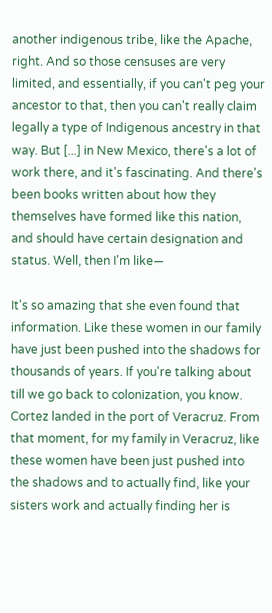another indigenous tribe, like the Apache, right. And so those censuses are very limited, and essentially, if you can't peg your ancestor to that, then you can't really claim legally a type of Indigenous ancestry in that way. But [...] in New Mexico, there's a lot of work there, and it's fascinating. And there's been books written about how they themselves have formed like this nation, and should have certain designation and status. Well, then I'm like—

It's so amazing that she even found that information. Like these women in our family have just been pushed into the shadows for thousands of years. If you're talking about till we go back to colonization, you know. Cortez landed in the port of Veracruz. From that moment, for my family in Veracruz, like these women have been just pushed into the shadows and to actually find, like your sisters work and actually finding her is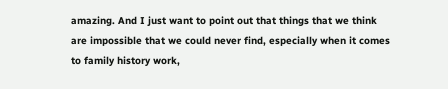amazing. And I just want to point out that things that we think are impossible that we could never find, especially when it comes to family history work,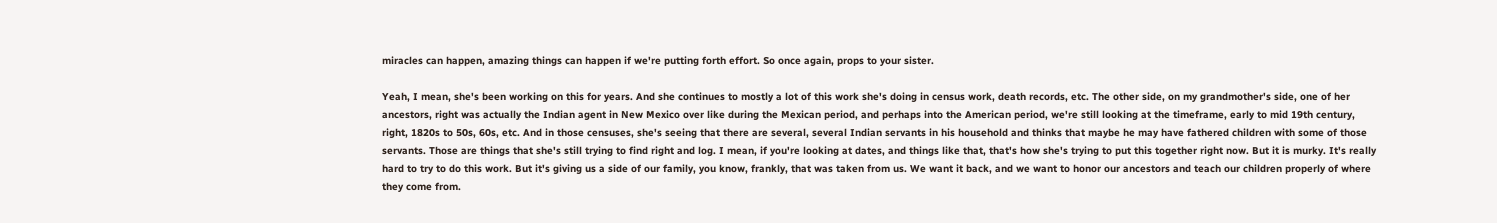miracles can happen, amazing things can happen if we're putting forth effort. So once again, props to your sister.

Yeah, I mean, she's been working on this for years. And she continues to mostly a lot of this work she's doing in census work, death records, etc. The other side, on my grandmother's side, one of her ancestors, right was actually the Indian agent in New Mexico over like during the Mexican period, and perhaps into the American period, we're still looking at the timeframe, early to mid 19th century, right, 1820s to 50s, 60s, etc. And in those censuses, she's seeing that there are several, several Indian servants in his household and thinks that maybe he may have fathered children with some of those servants. Those are things that she's still trying to find right and log. I mean, if you're looking at dates, and things like that, that's how she's trying to put this together right now. But it is murky. It's really hard to try to do this work. But it's giving us a side of our family, you know, frankly, that was taken from us. We want it back, and we want to honor our ancestors and teach our children properly of where they come from.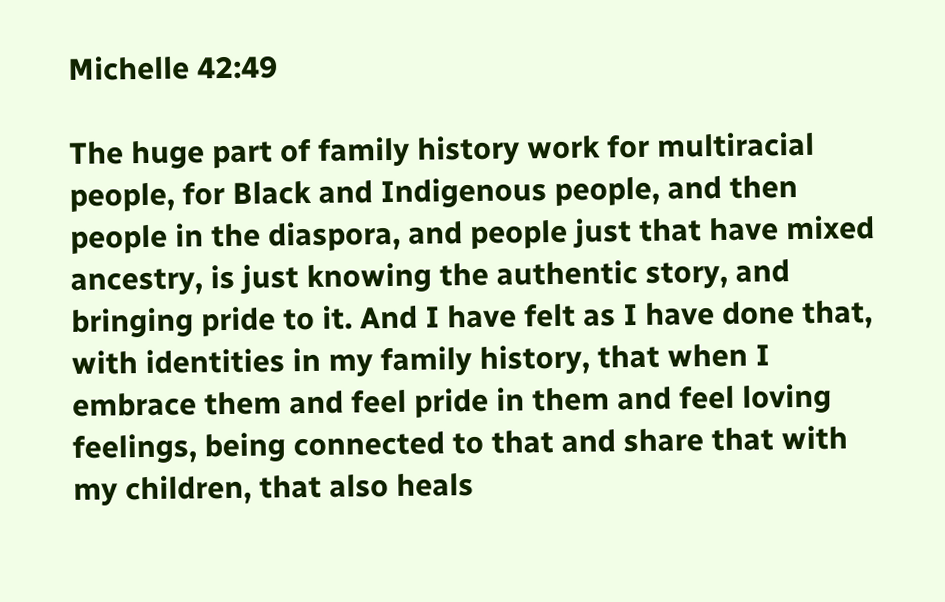Michelle 42:49

The huge part of family history work for multiracial people, for Black and Indigenous people, and then people in the diaspora, and people just that have mixed ancestry, is just knowing the authentic story, and bringing pride to it. And I have felt as I have done that, with identities in my family history, that when I embrace them and feel pride in them and feel loving feelings, being connected to that and share that with my children, that also heals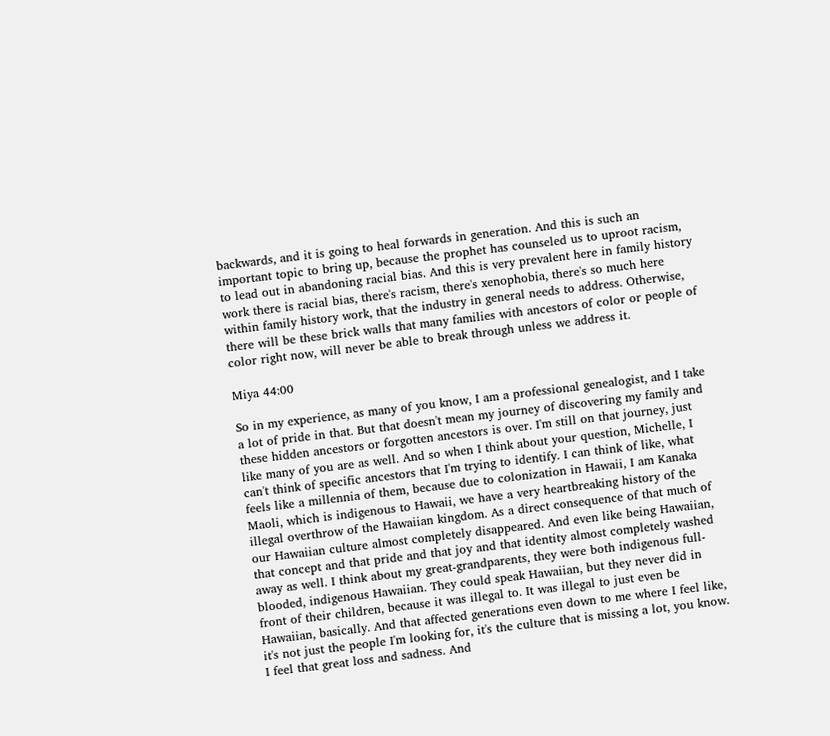backwards, and it is going to heal forwards in generation. And this is such an important topic to bring up, because the prophet has counseled us to uproot racism, to lead out in abandoning racial bias. And this is very prevalent here in family history work there is racial bias, there's racism, there's xenophobia, there's so much here within family history work, that the industry in general needs to address. Otherwise, there will be these brick walls that many families with ancestors of color or people of color right now, will never be able to break through unless we address it.

Miya 44:00

So in my experience, as many of you know, I am a professional genealogist, and I take a lot of pride in that. But that doesn't mean my journey of discovering my family and these hidden ancestors or forgotten ancestors is over. I'm still on that journey, just like many of you are as well. And so when I think about your question, Michelle, I can't think of specific ancestors that I'm trying to identify. I can think of like, what feels like a millennia of them, because due to colonization in Hawaii, I am Kanaka Maoli, which is indigenous to Hawaii, we have a very heartbreaking history of the illegal overthrow of the Hawaiian kingdom. As a direct consequence of that much of our Hawaiian culture almost completely disappeared. And even like being Hawaiian, that concept and that pride and that joy and that identity almost completely washed away as well. I think about my great-grandparents, they were both indigenous full-blooded, indigenous Hawaiian. They could speak Hawaiian, but they never did in front of their children, because it was illegal to. It was illegal to just even be Hawaiian, basically. And that affected generations even down to me where I feel like, it's not just the people I'm looking for, it's the culture that is missing a lot, you know. I feel that great loss and sadness. And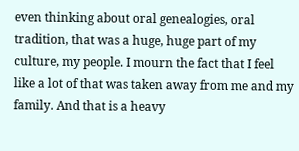even thinking about oral genealogies, oral tradition, that was a huge, huge part of my culture, my people. I mourn the fact that I feel like a lot of that was taken away from me and my family. And that is a heavy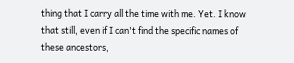thing that I carry all the time with me. Yet. I know that still, even if I can't find the specific names of these ancestors,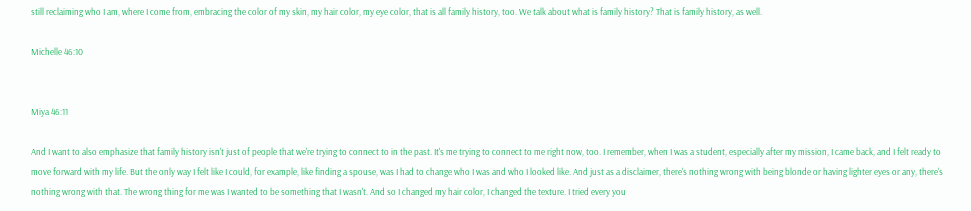still reclaiming who I am, where I come from, embracing the color of my skin, my hair color, my eye color, that is all family history, too. We talk about what is family history? That is family history, as well.

Michelle 46:10


Miya 46:11

And I want to also emphasize that family history isn't just of people that we're trying to connect to in the past. It's me trying to connect to me right now, too. I remember, when I was a student, especially after my mission, I came back, and I felt ready to move forward with my life. But the only way I felt like I could, for example, like finding a spouse, was I had to change who I was and who I looked like. And just as a disclaimer, there's nothing wrong with being blonde or having lighter eyes or any, there's nothing wrong with that. The wrong thing for me was I wanted to be something that I wasn't. And so I changed my hair color, I changed the texture. I tried every you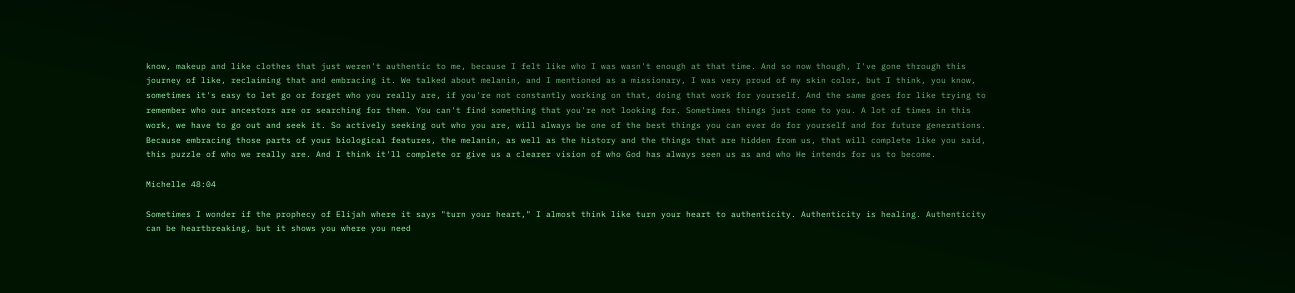know, makeup and like clothes that just weren't authentic to me, because I felt like who I was wasn't enough at that time. And so now though, I've gone through this journey of like, reclaiming that and embracing it. We talked about melanin, and I mentioned as a missionary, I was very proud of my skin color, but I think, you know, sometimes it's easy to let go or forget who you really are, if you're not constantly working on that, doing that work for yourself. And the same goes for like trying to remember who our ancestors are or searching for them. You can't find something that you're not looking for. Sometimes things just come to you. A lot of times in this work, we have to go out and seek it. So actively seeking out who you are, will always be one of the best things you can ever do for yourself and for future generations. Because embracing those parts of your biological features, the melanin, as well as the history and the things that are hidden from us, that will complete like you said, this puzzle of who we really are. And I think it'll complete or give us a clearer vision of who God has always seen us as and who He intends for us to become.

Michelle 48:04

Sometimes I wonder if the prophecy of Elijah where it says "turn your heart," I almost think like turn your heart to authenticity. Authenticity is healing. Authenticity can be heartbreaking, but it shows you where you need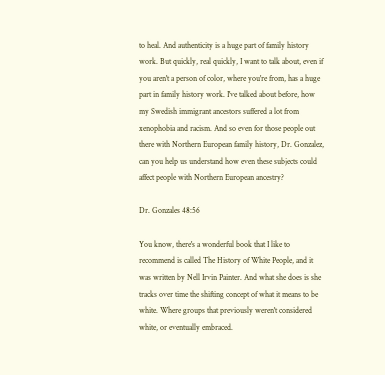to heal. And authenticity is a huge part of family history work. But quickly, real quickly, I want to talk about, even if you aren't a person of color, where you're from, has a huge part in family history work. I've talked about before, how my Swedish immigrant ancestors suffered a lot from xenophobia and racism. And so even for those people out there with Northern European family history, Dr. Gonzalez, can you help us understand how even these subjects could affect people with Northern European ancestry?

Dr. Gonzales 48:56

You know, there's a wonderful book that I like to recommend is called The History of White People, and it was written by Nell Irvin Painter. And what she does is she tracks over time the shifting concept of what it means to be white. Where groups that previously weren't considered white, or eventually embraced.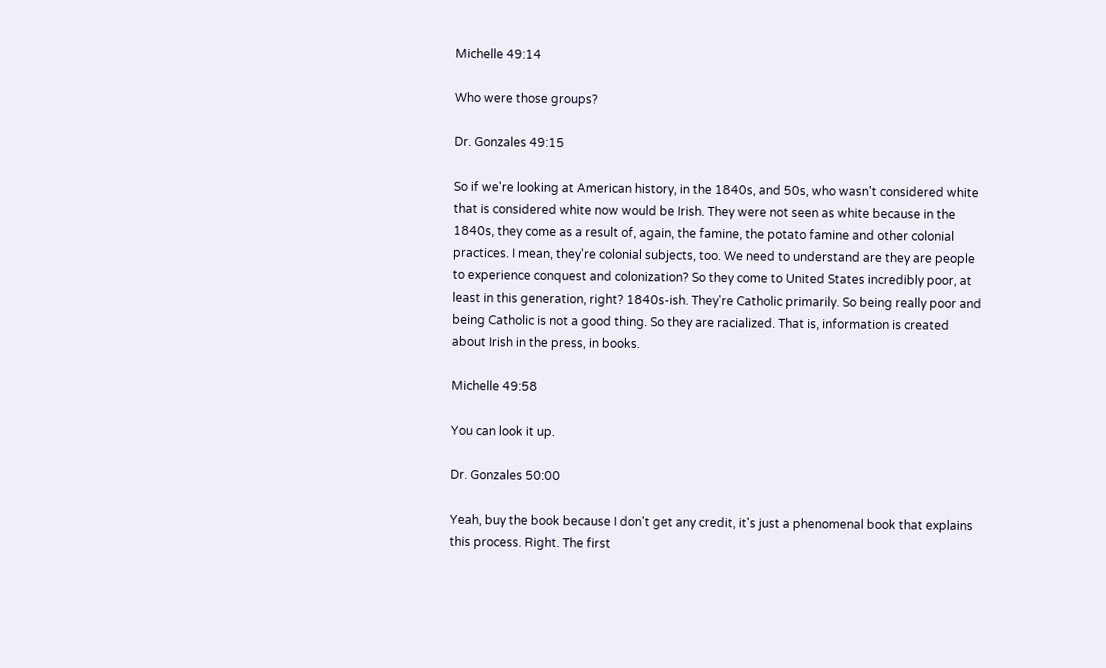Michelle 49:14

Who were those groups?

Dr. Gonzales 49:15

So if we're looking at American history, in the 1840s, and 50s, who wasn't considered white that is considered white now would be Irish. They were not seen as white because in the 1840s, they come as a result of, again, the famine, the potato famine and other colonial practices. I mean, they're colonial subjects, too. We need to understand are they are people to experience conquest and colonization? So they come to United States incredibly poor, at least in this generation, right? 1840s-ish. They're Catholic primarily. So being really poor and being Catholic is not a good thing. So they are racialized. That is, information is created about Irish in the press, in books.

Michelle 49:58

You can look it up.

Dr. Gonzales 50:00

Yeah, buy the book because I don't get any credit, it's just a phenomenal book that explains this process. Right. The first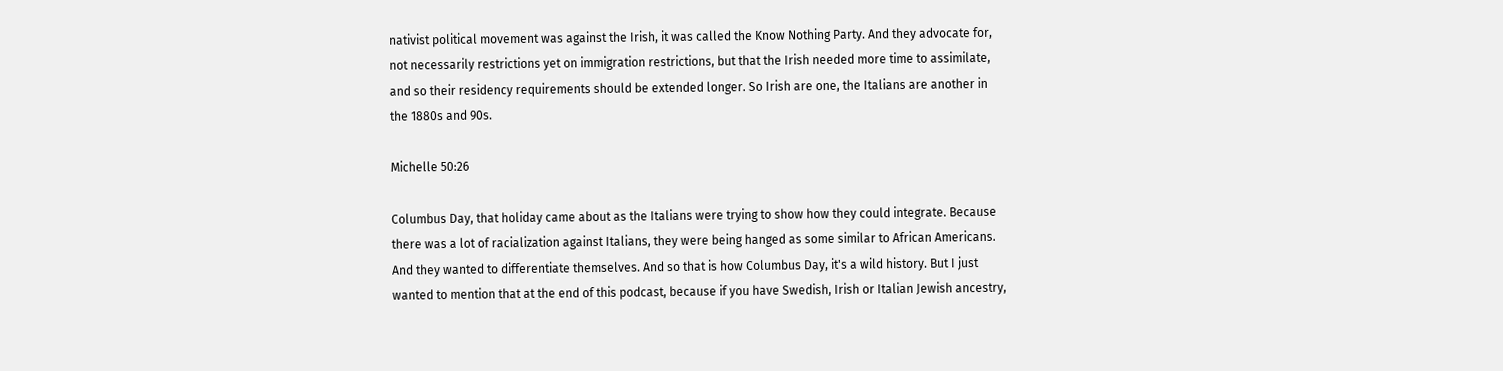nativist political movement was against the Irish, it was called the Know Nothing Party. And they advocate for, not necessarily restrictions yet on immigration restrictions, but that the Irish needed more time to assimilate, and so their residency requirements should be extended longer. So Irish are one, the Italians are another in the 1880s and 90s.

Michelle 50:26

Columbus Day, that holiday came about as the Italians were trying to show how they could integrate. Because there was a lot of racialization against Italians, they were being hanged as some similar to African Americans. And they wanted to differentiate themselves. And so that is how Columbus Day, it's a wild history. But I just wanted to mention that at the end of this podcast, because if you have Swedish, Irish or Italian Jewish ancestry,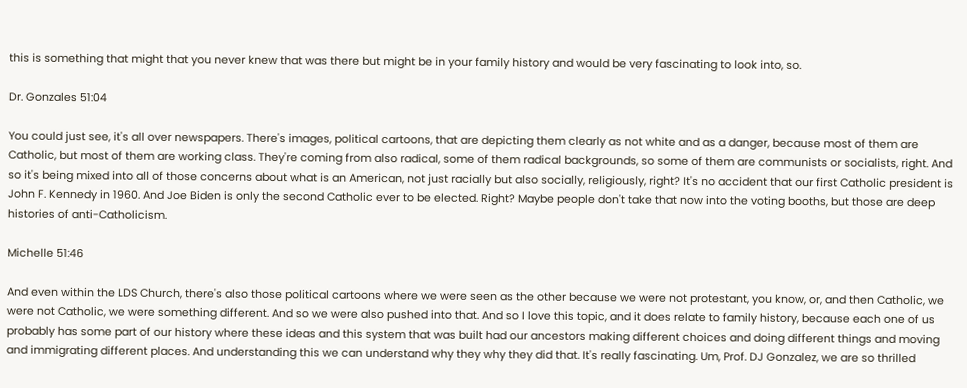this is something that might that you never knew that was there but might be in your family history and would be very fascinating to look into, so.

Dr. Gonzales 51:04

You could just see, it's all over newspapers. There's images, political cartoons, that are depicting them clearly as not white and as a danger, because most of them are Catholic, but most of them are working class. They're coming from also radical, some of them radical backgrounds, so some of them are communists or socialists, right. And so it's being mixed into all of those concerns about what is an American, not just racially but also socially, religiously, right? It's no accident that our first Catholic president is John F. Kennedy in 1960. And Joe Biden is only the second Catholic ever to be elected. Right? Maybe people don't take that now into the voting booths, but those are deep histories of anti-Catholicism.

Michelle 51:46

And even within the LDS Church, there's also those political cartoons where we were seen as the other because we were not protestant, you know, or, and then Catholic, we were not Catholic, we were something different. And so we were also pushed into that. And so I love this topic, and it does relate to family history, because each one of us probably has some part of our history where these ideas and this system that was built had our ancestors making different choices and doing different things and moving and immigrating different places. And understanding this we can understand why they why they did that. It's really fascinating. Um, Prof. DJ Gonzalez, we are so thrilled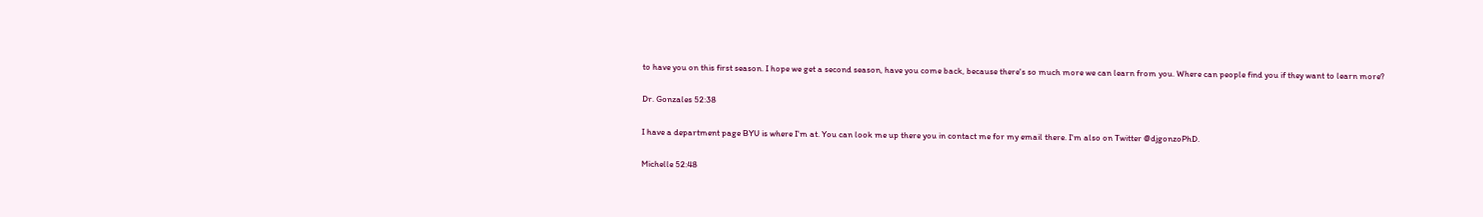to have you on this first season. I hope we get a second season, have you come back, because there's so much more we can learn from you. Where can people find you if they want to learn more?

Dr. Gonzales 52:38

I have a department page BYU is where I'm at. You can look me up there you in contact me for my email there. I'm also on Twitter @djgonzoPhD.

Michelle 52:48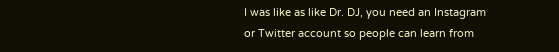I was like as like Dr. DJ, you need an Instagram or Twitter account so people can learn from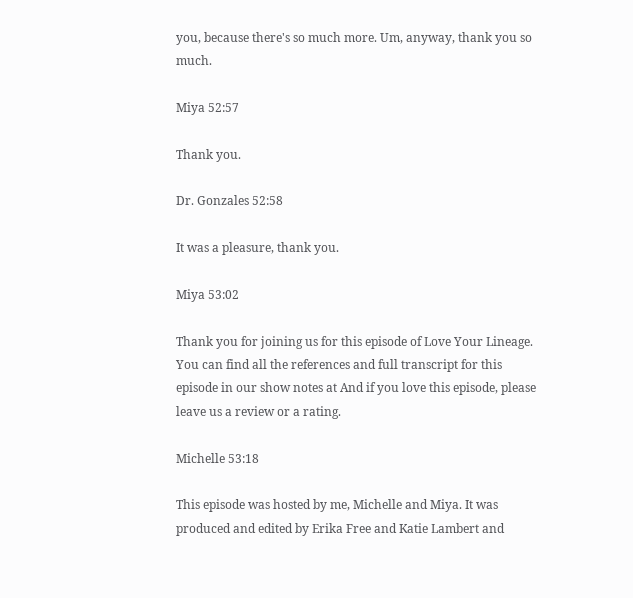you, because there's so much more. Um, anyway, thank you so much.

Miya 52:57

Thank you.

Dr. Gonzales 52:58

It was a pleasure, thank you.

Miya 53:02

Thank you for joining us for this episode of Love Your Lineage. You can find all the references and full transcript for this episode in our show notes at And if you love this episode, please leave us a review or a rating.

Michelle 53:18

This episode was hosted by me, Michelle and Miya. It was produced and edited by Erika Free and Katie Lambert and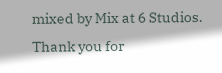mixed by Mix at 6 Studios. Thank you for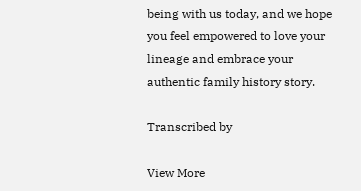being with us today, and we hope you feel empowered to love your lineage and embrace your authentic family history story.

Transcribed by

View More